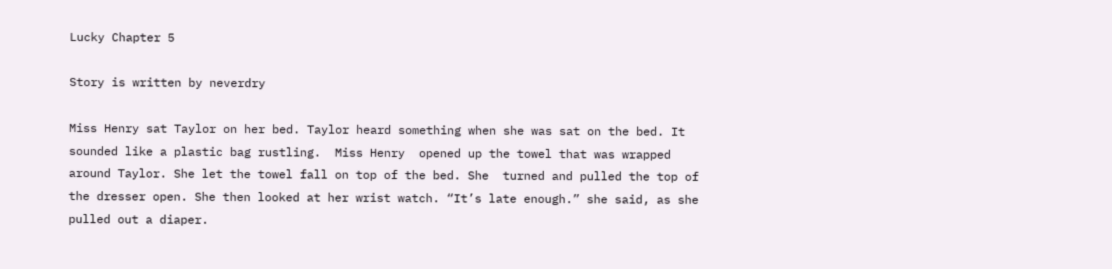Lucky Chapter 5

Story is written by neverdry

Miss Henry sat Taylor on her bed. Taylor heard something when she was sat on the bed. It sounded like a plastic bag rustling.  Miss Henry  opened up the towel that was wrapped around Taylor. She let the towel fall on top of the bed. She  turned and pulled the top of the dresser open. She then looked at her wrist watch. “It’s late enough.” she said, as she pulled out a diaper.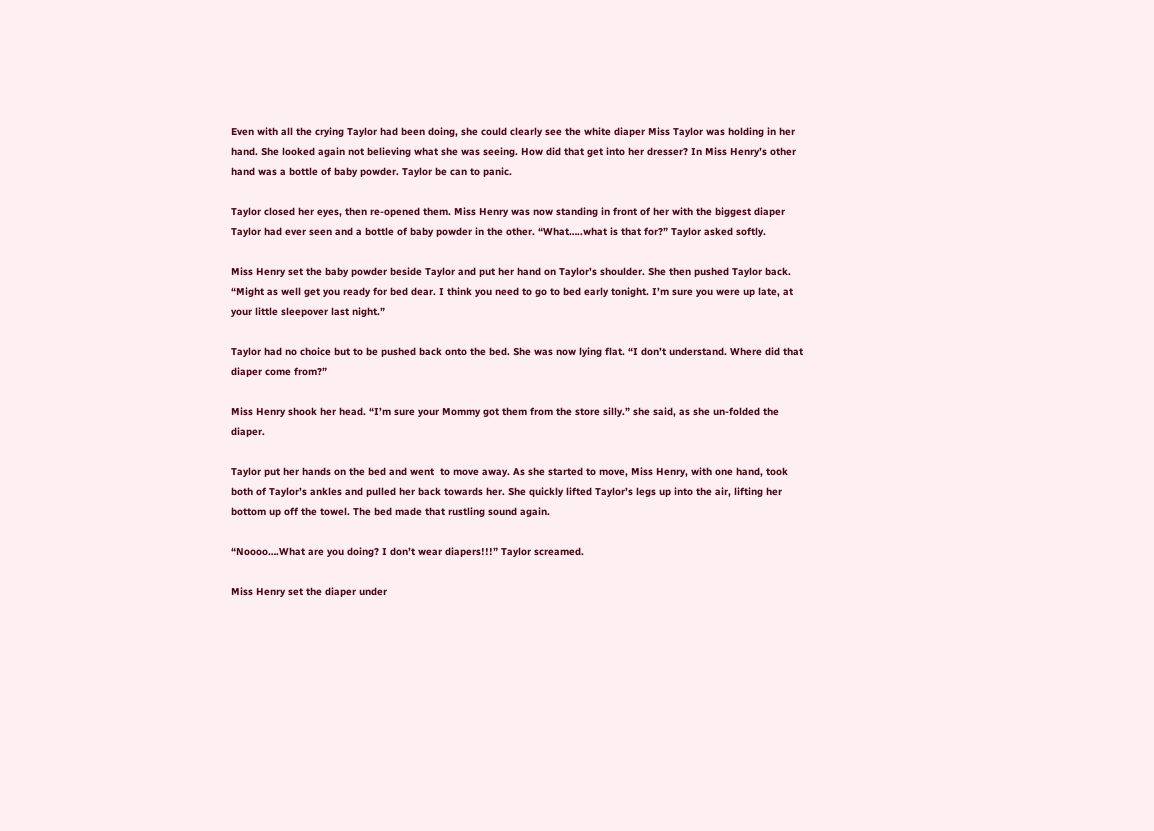Even with all the crying Taylor had been doing, she could clearly see the white diaper Miss Taylor was holding in her hand. She looked again not believing what she was seeing. How did that get into her dresser? In Miss Henry’s other hand was a bottle of baby powder. Taylor be can to panic.

Taylor closed her eyes, then re-opened them. Miss Henry was now standing in front of her with the biggest diaper Taylor had ever seen and a bottle of baby powder in the other. “What…..what is that for?” Taylor asked softly.

Miss Henry set the baby powder beside Taylor and put her hand on Taylor’s shoulder. She then pushed Taylor back. “Might as well get you ready for bed dear. I think you need to go to bed early tonight. I’m sure you were up late, at your little sleepover last night.”

Taylor had no choice but to be pushed back onto the bed. She was now lying flat. “I don’t understand. Where did that diaper come from?”

Miss Henry shook her head. “I’m sure your Mommy got them from the store silly.” she said, as she un-folded the diaper.

Taylor put her hands on the bed and went  to move away. As she started to move, Miss Henry, with one hand, took both of Taylor’s ankles and pulled her back towards her. She quickly lifted Taylor’s legs up into the air, lifting her bottom up off the towel. The bed made that rustling sound again.

“Noooo….What are you doing? I don’t wear diapers!!!” Taylor screamed.

Miss Henry set the diaper under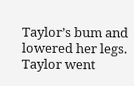Taylor’s bum and lowered her legs. Taylor went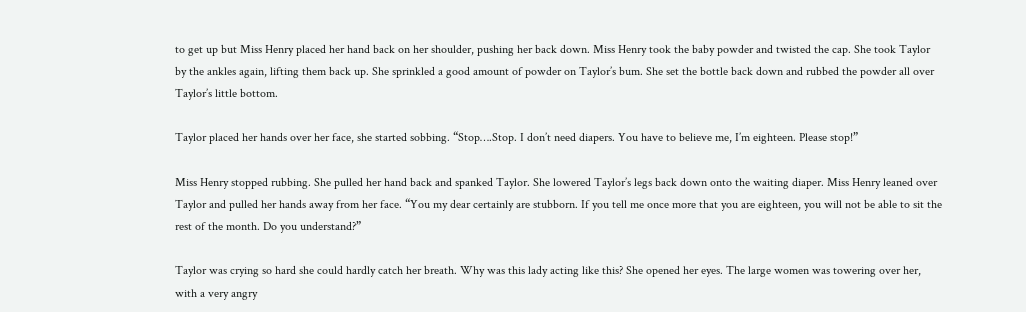to get up but Miss Henry placed her hand back on her shoulder, pushing her back down. Miss Henry took the baby powder and twisted the cap. She took Taylor by the ankles again, lifting them back up. She sprinkled a good amount of powder on Taylor’s bum. She set the bottle back down and rubbed the powder all over Taylor’s little bottom.

Taylor placed her hands over her face, she started sobbing. “Stop….Stop. I don’t need diapers. You have to believe me, I’m eighteen. Please stop!”

Miss Henry stopped rubbing. She pulled her hand back and spanked Taylor. She lowered Taylor’s legs back down onto the waiting diaper. Miss Henry leaned over Taylor and pulled her hands away from her face. “You my dear certainly are stubborn. If you tell me once more that you are eighteen, you will not be able to sit the rest of the month. Do you understand?”

Taylor was crying so hard she could hardly catch her breath. Why was this lady acting like this? She opened her eyes. The large women was towering over her, with a very angry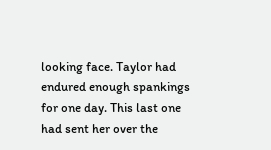looking face. Taylor had endured enough spankings for one day. This last one had sent her over the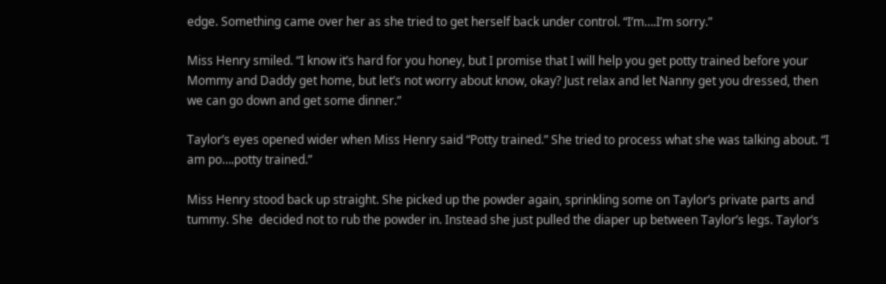edge. Something came over her as she tried to get herself back under control. “I’m….I’m sorry.”

Miss Henry smiled. “I know it’s hard for you honey, but I promise that I will help you get potty trained before your  Mommy and Daddy get home, but let’s not worry about know, okay? Just relax and let Nanny get you dressed, then we can go down and get some dinner.”

Taylor’s eyes opened wider when Miss Henry said “Potty trained.” She tried to process what she was talking about. “I am po….potty trained.”

Miss Henry stood back up straight. She picked up the powder again, sprinkling some on Taylor’s private parts and tummy. She  decided not to rub the powder in. Instead she just pulled the diaper up between Taylor’s legs. Taylor’s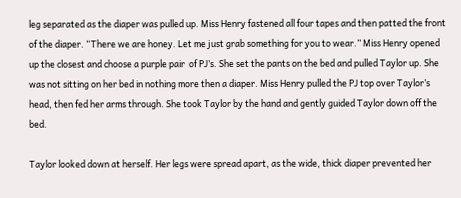leg separated as the diaper was pulled up. Miss Henry fastened all four tapes and then patted the front of the diaper. “There we are honey. Let me just grab something for you to wear.” Miss Henry opened up the closest and choose a purple pair  of PJ’s. She set the pants on the bed and pulled Taylor up. She was not sitting on her bed in nothing more then a diaper. Miss Henry pulled the PJ top over Taylor’s head, then fed her arms through. She took Taylor by the hand and gently guided Taylor down off the bed.

Taylor looked down at herself. Her legs were spread apart, as the wide, thick diaper prevented her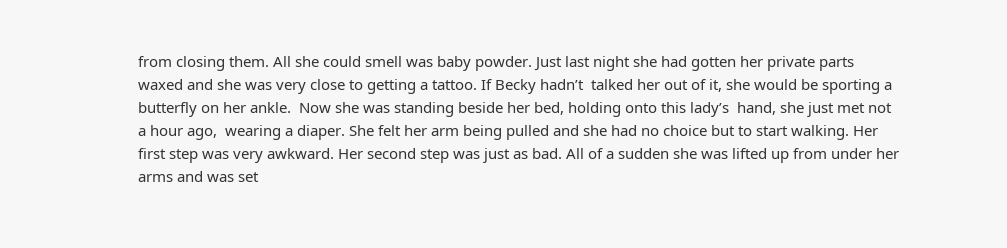from closing them. All she could smell was baby powder. Just last night she had gotten her private parts waxed and she was very close to getting a tattoo. If Becky hadn’t  talked her out of it, she would be sporting a butterfly on her ankle.  Now she was standing beside her bed, holding onto this lady’s  hand, she just met not a hour ago,  wearing a diaper. She felt her arm being pulled and she had no choice but to start walking. Her first step was very awkward. Her second step was just as bad. All of a sudden she was lifted up from under her arms and was set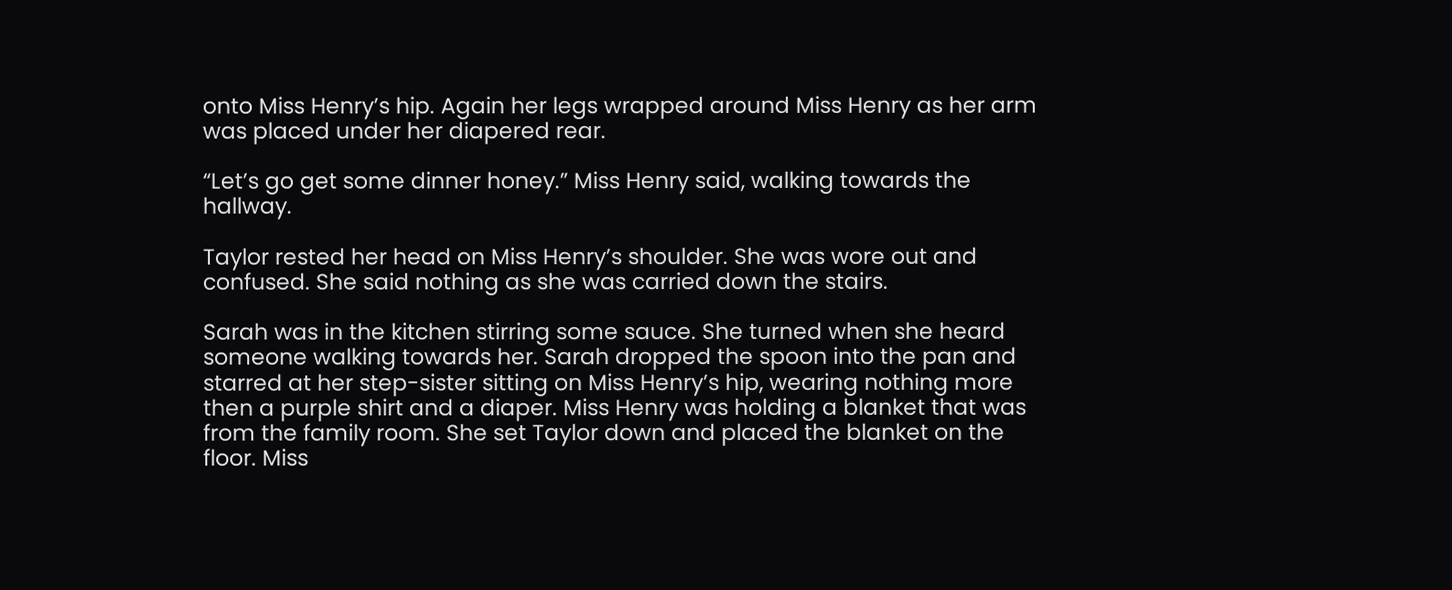onto Miss Henry’s hip. Again her legs wrapped around Miss Henry as her arm was placed under her diapered rear.

“Let’s go get some dinner honey.” Miss Henry said, walking towards the hallway.

Taylor rested her head on Miss Henry’s shoulder. She was wore out and confused. She said nothing as she was carried down the stairs.

Sarah was in the kitchen stirring some sauce. She turned when she heard someone walking towards her. Sarah dropped the spoon into the pan and starred at her step-sister sitting on Miss Henry’s hip, wearing nothing more then a purple shirt and a diaper. Miss Henry was holding a blanket that was from the family room. She set Taylor down and placed the blanket on the floor. Miss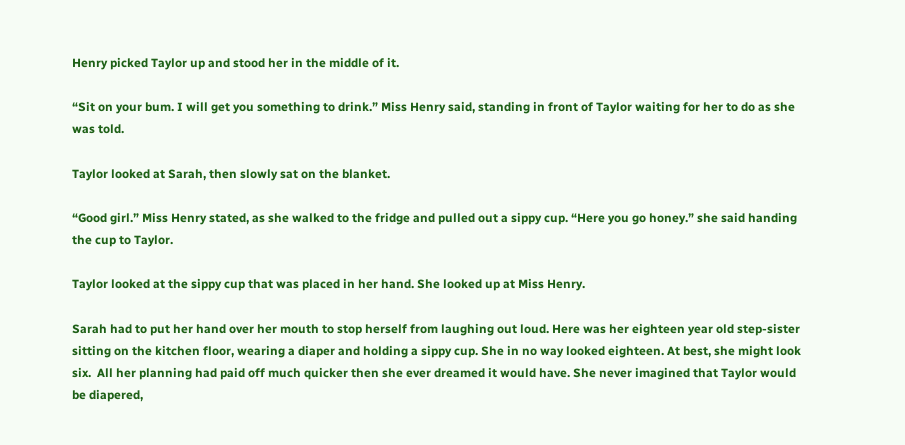Henry picked Taylor up and stood her in the middle of it.

“Sit on your bum. I will get you something to drink.” Miss Henry said, standing in front of Taylor waiting for her to do as she was told.

Taylor looked at Sarah, then slowly sat on the blanket.

“Good girl.” Miss Henry stated, as she walked to the fridge and pulled out a sippy cup. “Here you go honey.” she said handing the cup to Taylor.

Taylor looked at the sippy cup that was placed in her hand. She looked up at Miss Henry.

Sarah had to put her hand over her mouth to stop herself from laughing out loud. Here was her eighteen year old step-sister sitting on the kitchen floor, wearing a diaper and holding a sippy cup. She in no way looked eighteen. At best, she might look six.  All her planning had paid off much quicker then she ever dreamed it would have. She never imagined that Taylor would be diapered,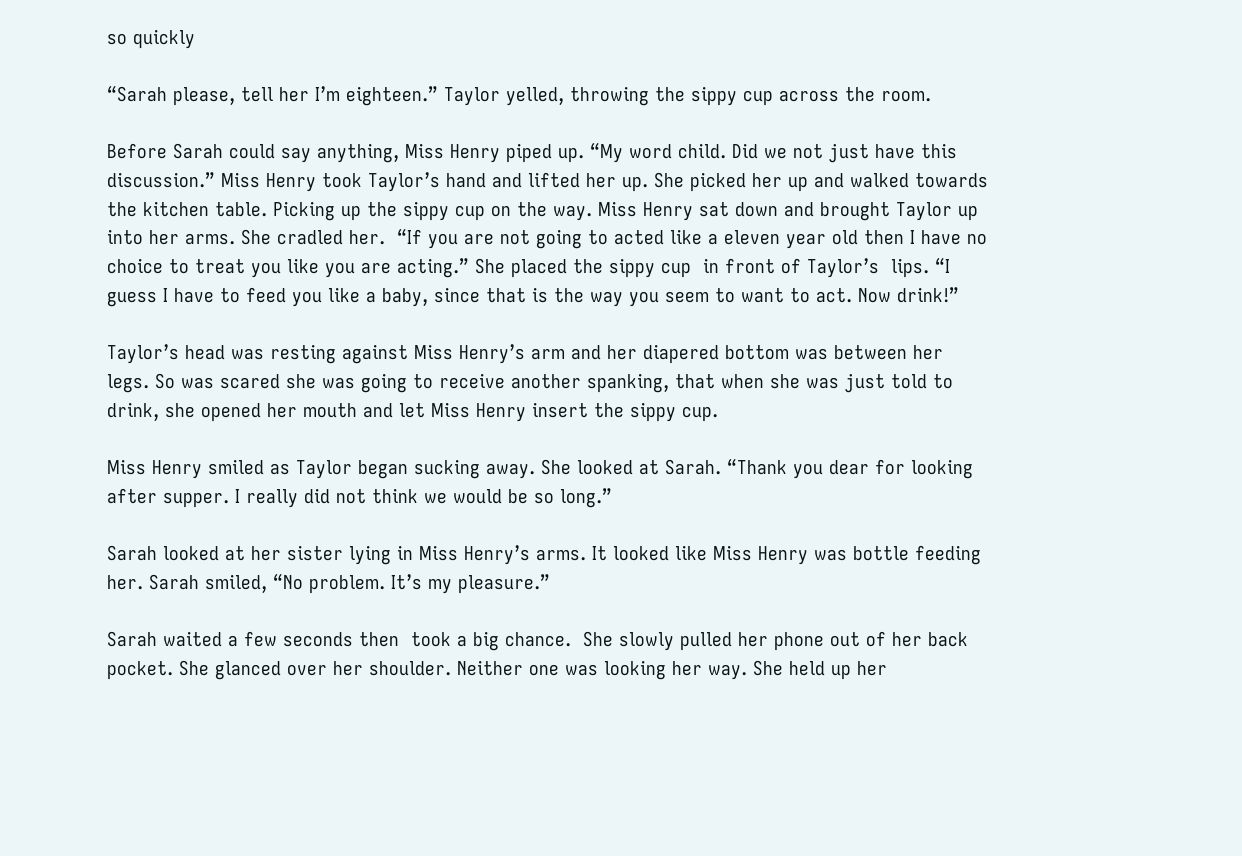so quickly

“Sarah please, tell her I’m eighteen.” Taylor yelled, throwing the sippy cup across the room.

Before Sarah could say anything, Miss Henry piped up. “My word child. Did we not just have this discussion.” Miss Henry took Taylor’s hand and lifted her up. She picked her up and walked towards the kitchen table. Picking up the sippy cup on the way. Miss Henry sat down and brought Taylor up into her arms. She cradled her.  “If you are not going to acted like a eleven year old then I have no choice to treat you like you are acting.” She placed the sippy cup  in front of Taylor’s  lips. “I guess I have to feed you like a baby, since that is the way you seem to want to act. Now drink!”

Taylor’s head was resting against Miss Henry’s arm and her diapered bottom was between her legs. So was scared she was going to receive another spanking, that when she was just told to drink, she opened her mouth and let Miss Henry insert the sippy cup.

Miss Henry smiled as Taylor began sucking away. She looked at Sarah. “Thank you dear for looking after supper. I really did not think we would be so long.”

Sarah looked at her sister lying in Miss Henry’s arms. It looked like Miss Henry was bottle feeding her. Sarah smiled, “No problem. It’s my pleasure.”

Sarah waited a few seconds then  took a big chance.  She slowly pulled her phone out of her back pocket. She glanced over her shoulder. Neither one was looking her way. She held up her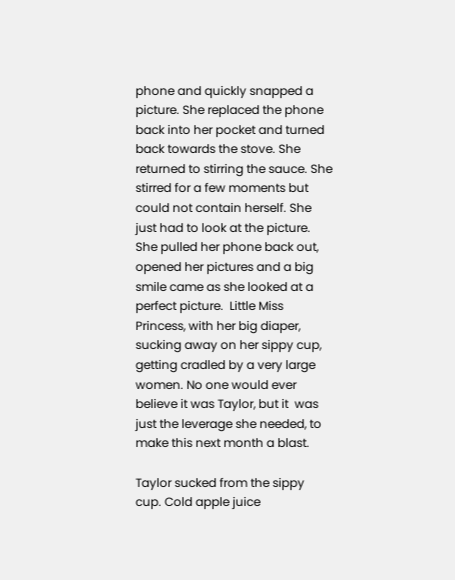phone and quickly snapped a picture. She replaced the phone back into her pocket and turned back towards the stove. She returned to stirring the sauce. She stirred for a few moments but could not contain herself. She just had to look at the picture. She pulled her phone back out, opened her pictures and a big smile came as she looked at a perfect picture.  Little Miss Princess, with her big diaper, sucking away on her sippy cup, getting cradled by a very large women. No one would ever believe it was Taylor, but it  was just the leverage she needed, to make this next month a blast.

Taylor sucked from the sippy cup. Cold apple juice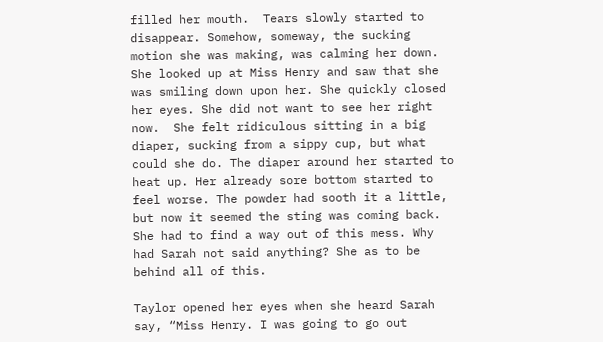filled her mouth.  Tears slowly started to disappear. Somehow, someway, the sucking motion she was making, was calming her down. She looked up at Miss Henry and saw that she was smiling down upon her. She quickly closed her eyes. She did not want to see her right now.  She felt ridiculous sitting in a big diaper, sucking from a sippy cup, but what could she do. The diaper around her started to  heat up. Her already sore bottom started to feel worse. The powder had sooth it a little, but now it seemed the sting was coming back.  She had to find a way out of this mess. Why had Sarah not said anything? She as to be behind all of this.

Taylor opened her eyes when she heard Sarah say, “Miss Henry. I was going to go out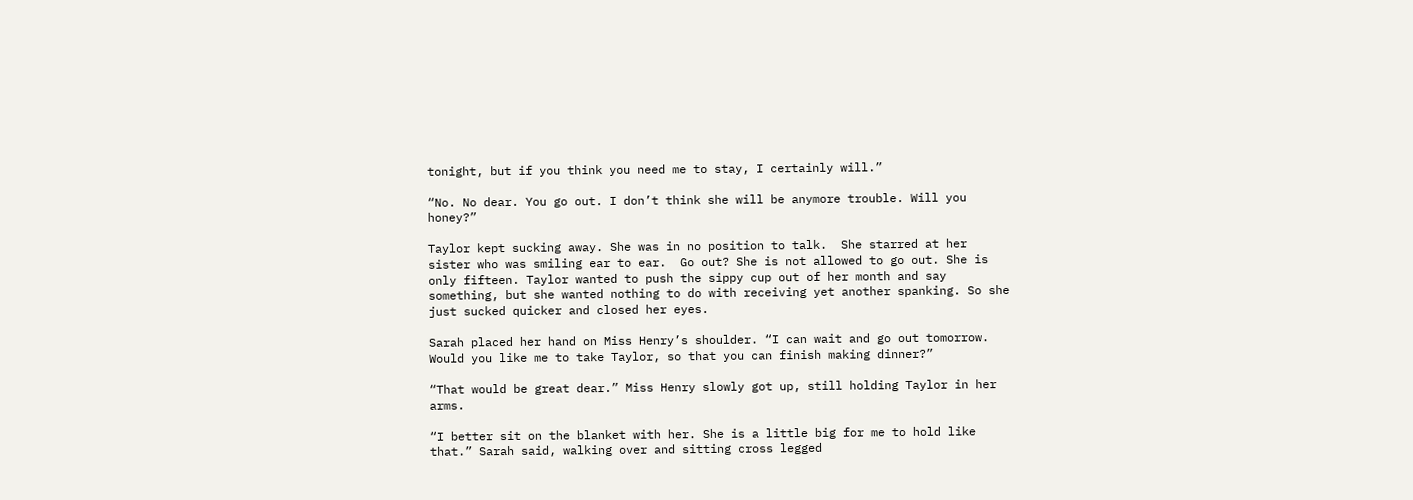tonight, but if you think you need me to stay, I certainly will.”

“No. No dear. You go out. I don’t think she will be anymore trouble. Will you honey?”

Taylor kept sucking away. She was in no position to talk.  She starred at her sister who was smiling ear to ear.  Go out? She is not allowed to go out. She is only fifteen. Taylor wanted to push the sippy cup out of her month and say something, but she wanted nothing to do with receiving yet another spanking. So she just sucked quicker and closed her eyes.

Sarah placed her hand on Miss Henry’s shoulder. “I can wait and go out tomorrow. Would you like me to take Taylor, so that you can finish making dinner?”

“That would be great dear.” Miss Henry slowly got up, still holding Taylor in her arms.

“I better sit on the blanket with her. She is a little big for me to hold like that.” Sarah said, walking over and sitting cross legged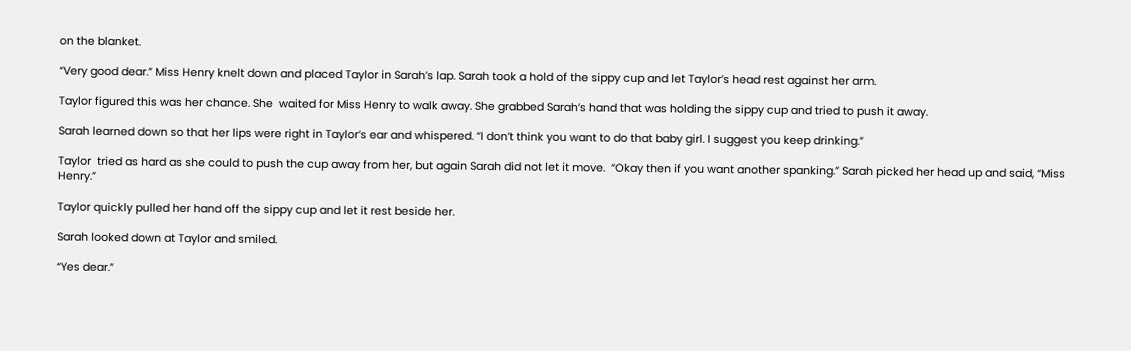on the blanket.

“Very good dear.” Miss Henry knelt down and placed Taylor in Sarah’s lap. Sarah took a hold of the sippy cup and let Taylor’s head rest against her arm.

Taylor figured this was her chance. She  waited for Miss Henry to walk away. She grabbed Sarah’s hand that was holding the sippy cup and tried to push it away.

Sarah learned down so that her lips were right in Taylor’s ear and whispered. “I don’t think you want to do that baby girl. I suggest you keep drinking.”

Taylor  tried as hard as she could to push the cup away from her, but again Sarah did not let it move.  “Okay then if you want another spanking.” Sarah picked her head up and said, “Miss Henry.”

Taylor quickly pulled her hand off the sippy cup and let it rest beside her.

Sarah looked down at Taylor and smiled.

“Yes dear.”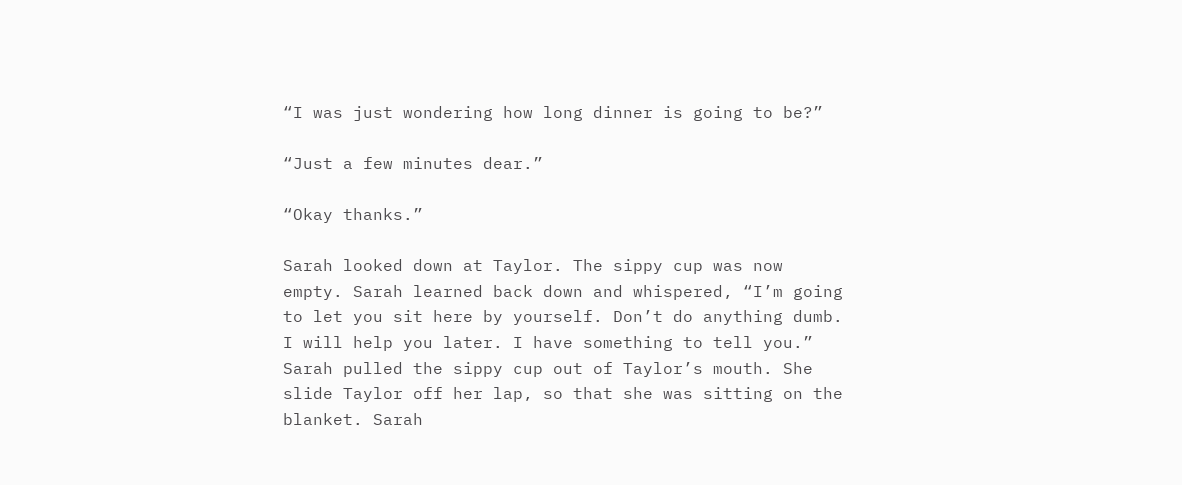“I was just wondering how long dinner is going to be?”

“Just a few minutes dear.”

“Okay thanks.”

Sarah looked down at Taylor. The sippy cup was now empty. Sarah learned back down and whispered, “I’m going to let you sit here by yourself. Don’t do anything dumb. I will help you later. I have something to tell you.” Sarah pulled the sippy cup out of Taylor’s mouth. She slide Taylor off her lap, so that she was sitting on the blanket. Sarah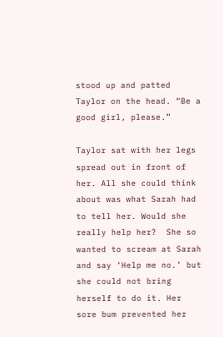stood up and patted Taylor on the head. “Be a good girl, please.”

Taylor sat with her legs spread out in front of her. All she could think about was what Sarah had to tell her. Would she really help her?  She so wanted to scream at Sarah and say ‘Help me no.’ but she could not bring herself to do it. Her sore bum prevented her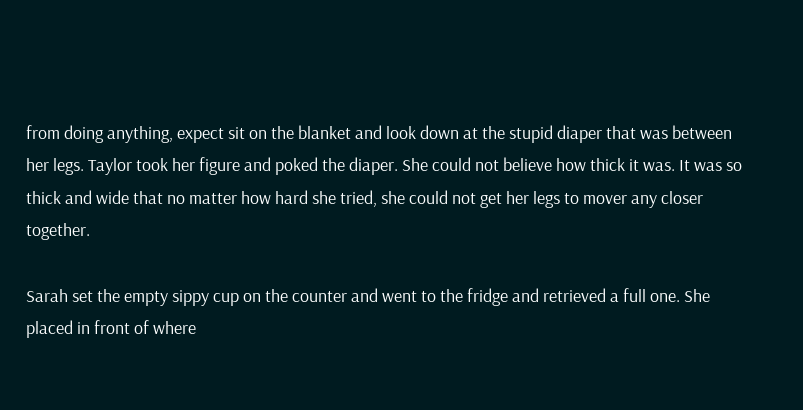from doing anything, expect sit on the blanket and look down at the stupid diaper that was between her legs. Taylor took her figure and poked the diaper. She could not believe how thick it was. It was so thick and wide that no matter how hard she tried, she could not get her legs to mover any closer together.

Sarah set the empty sippy cup on the counter and went to the fridge and retrieved a full one. She placed in front of where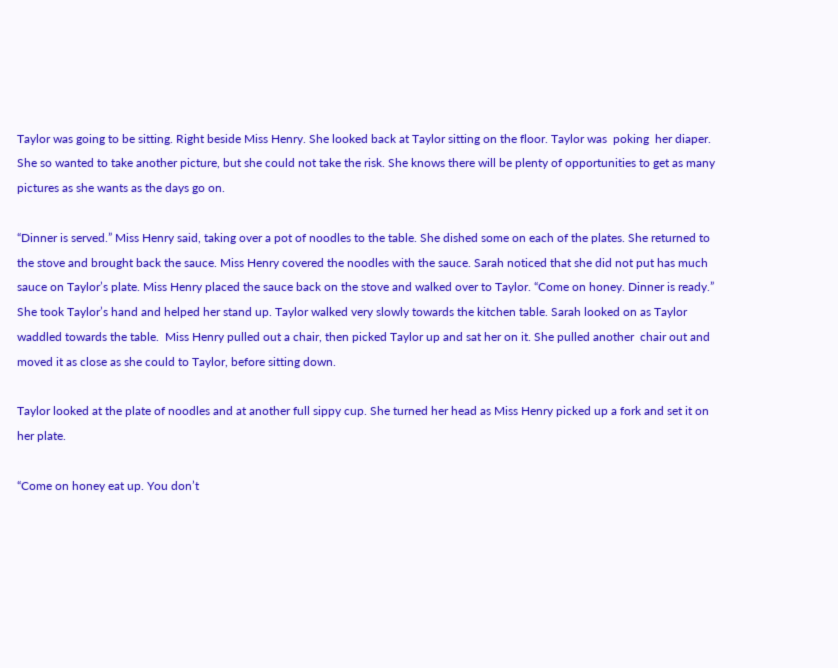Taylor was going to be sitting. Right beside Miss Henry. She looked back at Taylor sitting on the floor. Taylor was  poking  her diaper. She so wanted to take another picture, but she could not take the risk. She knows there will be plenty of opportunities to get as many pictures as she wants as the days go on.

“Dinner is served.” Miss Henry said, taking over a pot of noodles to the table. She dished some on each of the plates. She returned to the stove and brought back the sauce. Miss Henry covered the noodles with the sauce. Sarah noticed that she did not put has much sauce on Taylor’s plate. Miss Henry placed the sauce back on the stove and walked over to Taylor. “Come on honey. Dinner is ready.” She took Taylor’s hand and helped her stand up. Taylor walked very slowly towards the kitchen table. Sarah looked on as Taylor waddled towards the table.  Miss Henry pulled out a chair, then picked Taylor up and sat her on it. She pulled another  chair out and moved it as close as she could to Taylor, before sitting down.

Taylor looked at the plate of noodles and at another full sippy cup. She turned her head as Miss Henry picked up a fork and set it on her plate.

“Come on honey eat up. You don’t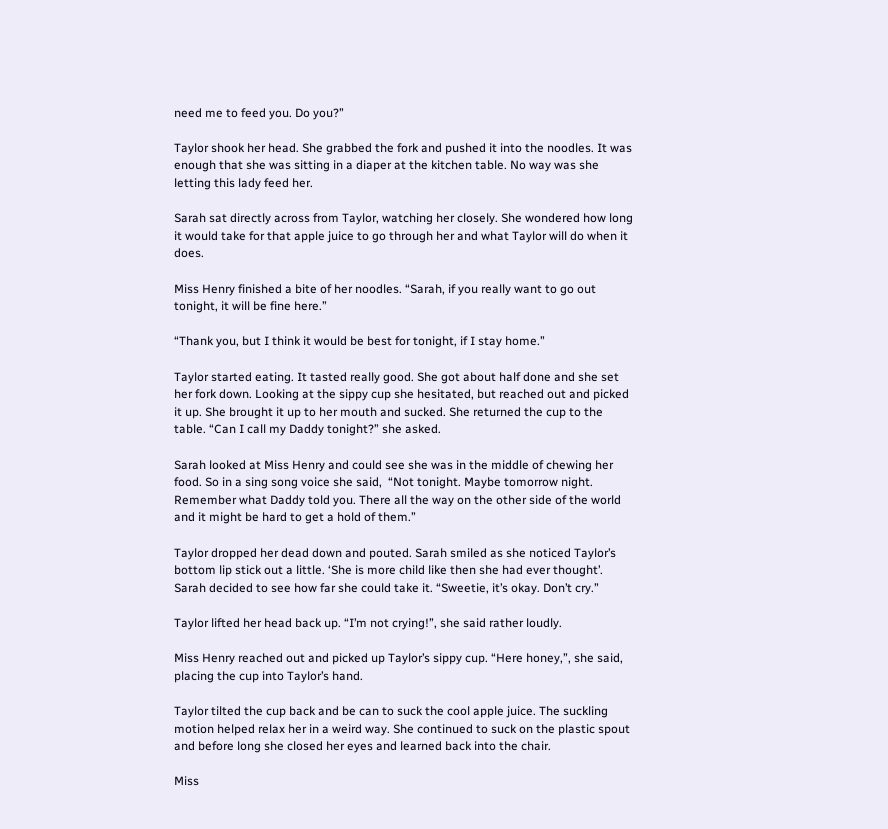need me to feed you. Do you?”

Taylor shook her head. She grabbed the fork and pushed it into the noodles. It was enough that she was sitting in a diaper at the kitchen table. No way was she letting this lady feed her.

Sarah sat directly across from Taylor, watching her closely. She wondered how long it would take for that apple juice to go through her and what Taylor will do when it does.

Miss Henry finished a bite of her noodles. “Sarah, if you really want to go out tonight, it will be fine here.”

“Thank you, but I think it would be best for tonight, if I stay home.”

Taylor started eating. It tasted really good. She got about half done and she set her fork down. Looking at the sippy cup she hesitated, but reached out and picked it up. She brought it up to her mouth and sucked. She returned the cup to the table. “Can I call my Daddy tonight?” she asked.

Sarah looked at Miss Henry and could see she was in the middle of chewing her food. So in a sing song voice she said,  “Not tonight. Maybe tomorrow night. Remember what Daddy told you. There all the way on the other side of the world and it might be hard to get a hold of them.”

Taylor dropped her dead down and pouted. Sarah smiled as she noticed Taylor’s bottom lip stick out a little. ‘She is more child like then she had ever thought’. Sarah decided to see how far she could take it. “Sweetie, it’s okay. Don’t cry.”

Taylor lifted her head back up. “I’m not crying!”, she said rather loudly.

Miss Henry reached out and picked up Taylor’s sippy cup. “Here honey,”, she said, placing the cup into Taylor’s hand.

Taylor tilted the cup back and be can to suck the cool apple juice. The suckling motion helped relax her in a weird way. She continued to suck on the plastic spout and before long she closed her eyes and learned back into the chair.

Miss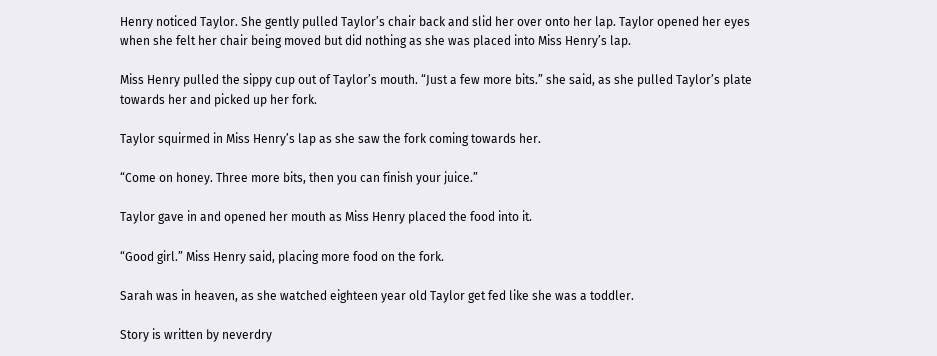Henry noticed Taylor. She gently pulled Taylor’s chair back and slid her over onto her lap. Taylor opened her eyes when she felt her chair being moved but did nothing as she was placed into Miss Henry’s lap.

Miss Henry pulled the sippy cup out of Taylor’s mouth. “Just a few more bits.” she said, as she pulled Taylor’s plate towards her and picked up her fork.

Taylor squirmed in Miss Henry’s lap as she saw the fork coming towards her.

“Come on honey. Three more bits, then you can finish your juice.”

Taylor gave in and opened her mouth as Miss Henry placed the food into it.

“Good girl.” Miss Henry said, placing more food on the fork.

Sarah was in heaven, as she watched eighteen year old Taylor get fed like she was a toddler.

Story is written by neverdry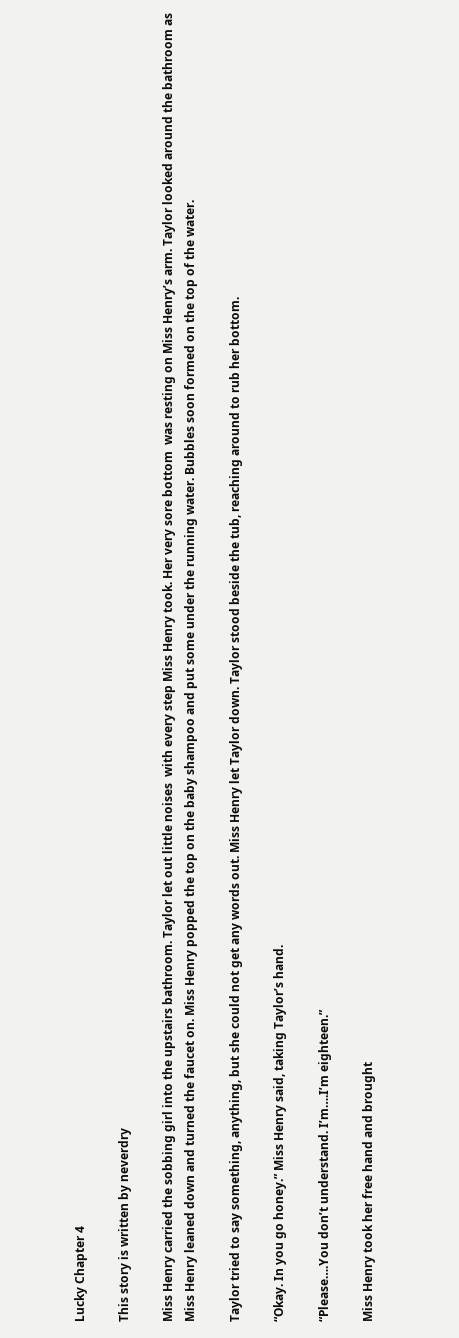Lucky Chapter 4

This story is written by neverdry

Miss Henry carried the sobbing girl into the upstairs bathroom. Taylor let out little noises  with every step Miss Henry took. Her very sore bottom  was resting on Miss Henry’s arm. Taylor looked around the bathroom as Miss Henry leaned down and turned the faucet on. Miss Henry popped the top on the baby shampoo and put some under the running water. Bubbles soon formed on the top of the water.

Taylor tried to say something, anything, but she could not get any words out. Miss Henry let Taylor down. Taylor stood beside the tub, reaching around to rub her bottom.

“Okay. In you go honey.” Miss Henry said, taking Taylor’s hand.

“Please….You don’t understand. I’m….I’m eighteen.”

Miss Henry took her free hand and brought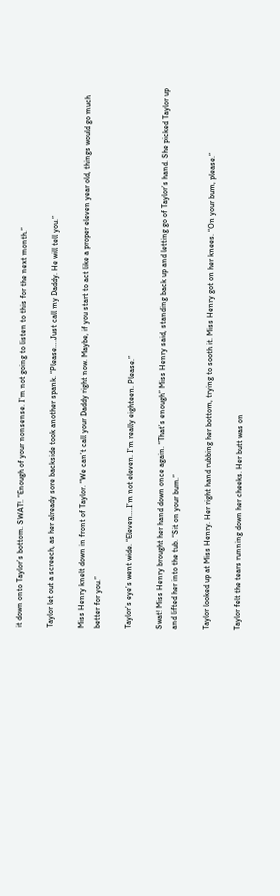it down onto Taylor’s bottom. SWAT!. “Enough of your nonsense. I’m not going to listen to this for the next month.”

Taylor let out a screech, as her already sore backside took another spank. “Please….Just call my Daddy. He will tell you.”

Miss Henry knelt down in front of Taylor. “We can’t call your Daddy right now. Maybe, if you start to act like a proper eleven year old, things would go much better for you.”

Taylor’s eye’s went wide. “Eleven….I’m not eleven. I’m really eighteen. Please.”

Swat! Miss Henry brought her hand down once again. “That’s enough” Miss Henry said, standing back up and letting go of Taylor’s hand. She picked Taylor up and lifted her into the tub. “Sit on your bum.”

Taylor looked up at Miss Henry. Her right hand rubbing her bottom, trying to sooth it. Miss Henry got on her knees. “On your bum, please.”

Taylor felt the tears running down her cheeks. Her butt was on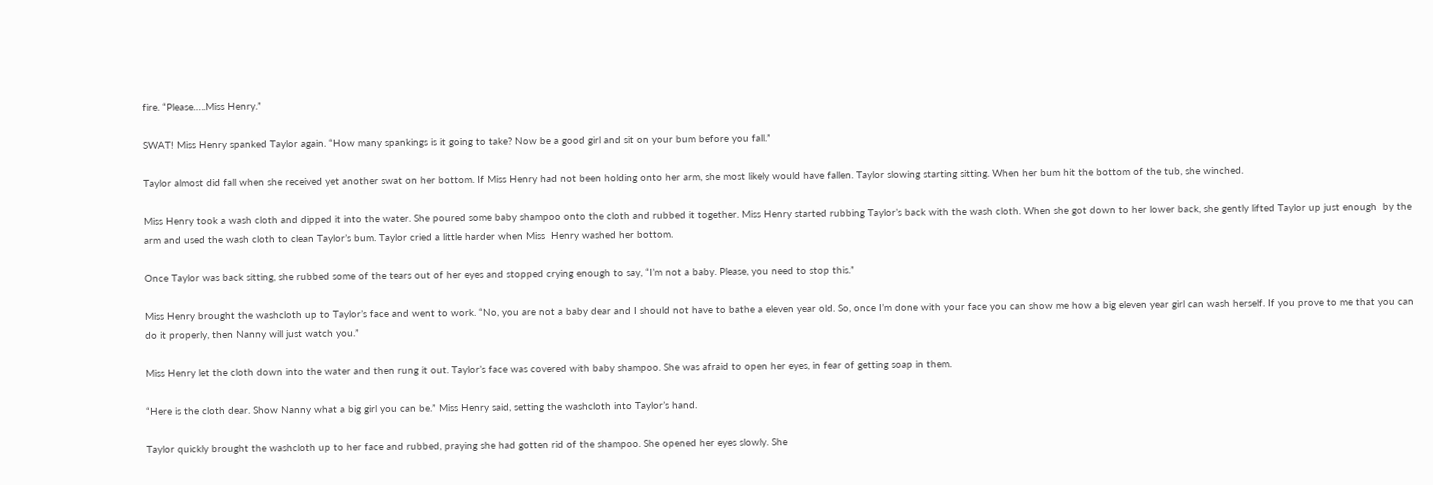fire. “Please…..Miss Henry.”

SWAT! Miss Henry spanked Taylor again. “How many spankings is it going to take? Now be a good girl and sit on your bum before you fall.”

Taylor almost did fall when she received yet another swat on her bottom. If Miss Henry had not been holding onto her arm, she most likely would have fallen. Taylor slowing starting sitting. When her bum hit the bottom of the tub, she winched.

Miss Henry took a wash cloth and dipped it into the water. She poured some baby shampoo onto the cloth and rubbed it together. Miss Henry started rubbing Taylor’s back with the wash cloth. When she got down to her lower back, she gently lifted Taylor up just enough  by the arm and used the wash cloth to clean Taylor’s bum. Taylor cried a little harder when Miss  Henry washed her bottom.

Once Taylor was back sitting, she rubbed some of the tears out of her eyes and stopped crying enough to say, “I’m not a baby. Please, you need to stop this.”

Miss Henry brought the washcloth up to Taylor’s face and went to work. “No, you are not a baby dear and I should not have to bathe a eleven year old. So, once I’m done with your face you can show me how a big eleven year girl can wash herself. If you prove to me that you can do it properly, then Nanny will just watch you.”

Miss Henry let the cloth down into the water and then rung it out. Taylor’s face was covered with baby shampoo. She was afraid to open her eyes, in fear of getting soap in them.

“Here is the cloth dear. Show Nanny what a big girl you can be.” Miss Henry said, setting the washcloth into Taylor’s hand.

Taylor quickly brought the washcloth up to her face and rubbed, praying she had gotten rid of the shampoo. She opened her eyes slowly. She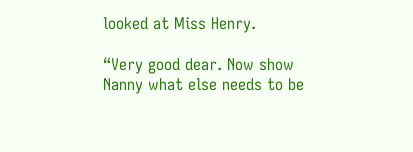looked at Miss Henry.

“Very good dear. Now show Nanny what else needs to be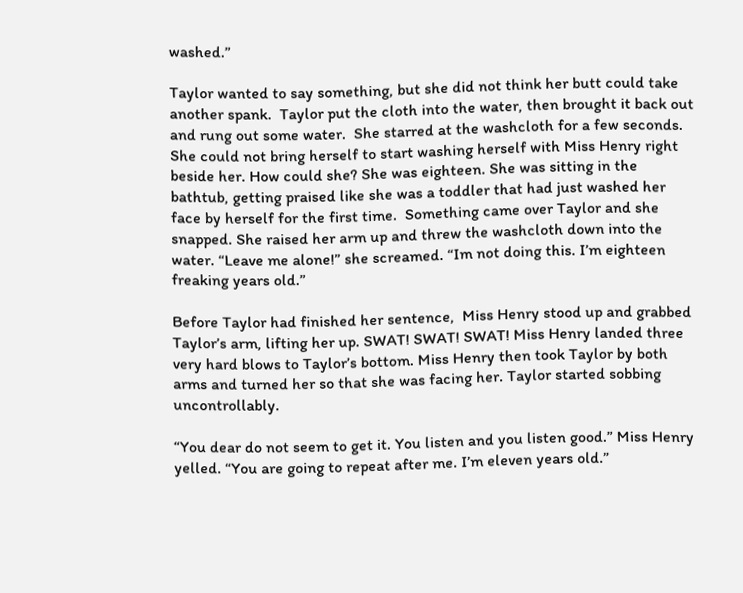washed.”

Taylor wanted to say something, but she did not think her butt could take another spank.  Taylor put the cloth into the water, then brought it back out and rung out some water.  She starred at the washcloth for a few seconds.  She could not bring herself to start washing herself with Miss Henry right beside her. How could she? She was eighteen. She was sitting in the bathtub, getting praised like she was a toddler that had just washed her face by herself for the first time.  Something came over Taylor and she snapped. She raised her arm up and threw the washcloth down into the water. “Leave me alone!” she screamed. “Im not doing this. I’m eighteen freaking years old.”

Before Taylor had finished her sentence,  Miss Henry stood up and grabbed Taylor’s arm, lifting her up. SWAT! SWAT! SWAT! Miss Henry landed three very hard blows to Taylor’s bottom. Miss Henry then took Taylor by both arms and turned her so that she was facing her. Taylor started sobbing uncontrollably.

“You dear do not seem to get it. You listen and you listen good.” Miss Henry yelled. “You are going to repeat after me. I’m eleven years old.”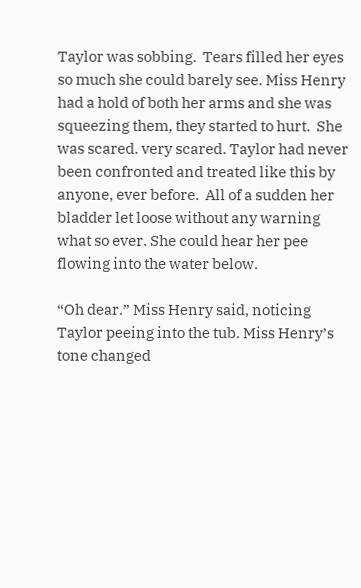Taylor was sobbing.  Tears filled her eyes so much she could barely see. Miss Henry had a hold of both her arms and she was squeezing them, they started to hurt.  She was scared. very scared. Taylor had never been confronted and treated like this by anyone, ever before.  All of a sudden her bladder let loose without any warning what so ever. She could hear her pee flowing into the water below.

“Oh dear.” Miss Henry said, noticing Taylor peeing into the tub. Miss Henry’s tone changed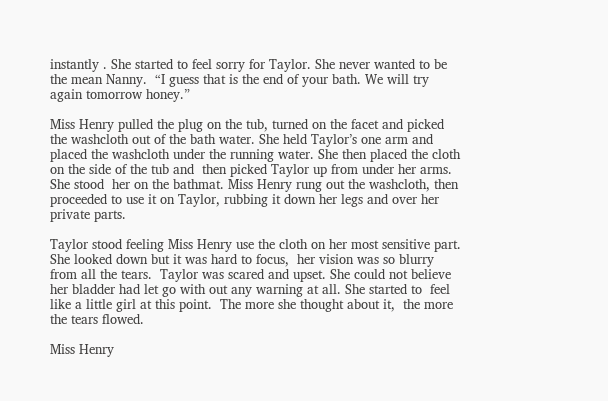instantly . She started to feel sorry for Taylor. She never wanted to be the mean Nanny.  “I guess that is the end of your bath. We will try again tomorrow honey.”

Miss Henry pulled the plug on the tub, turned on the facet and picked the washcloth out of the bath water. She held Taylor’s one arm and placed the washcloth under the running water. She then placed the cloth on the side of the tub and  then picked Taylor up from under her arms. She stood  her on the bathmat. Miss Henry rung out the washcloth, then proceeded to use it on Taylor, rubbing it down her legs and over her private parts.

Taylor stood feeling Miss Henry use the cloth on her most sensitive part. She looked down but it was hard to focus,  her vision was so blurry from all the tears.  Taylor was scared and upset. She could not believe her bladder had let go with out any warning at all. She started to  feel  like a little girl at this point.  The more she thought about it,  the more the tears flowed.

Miss Henry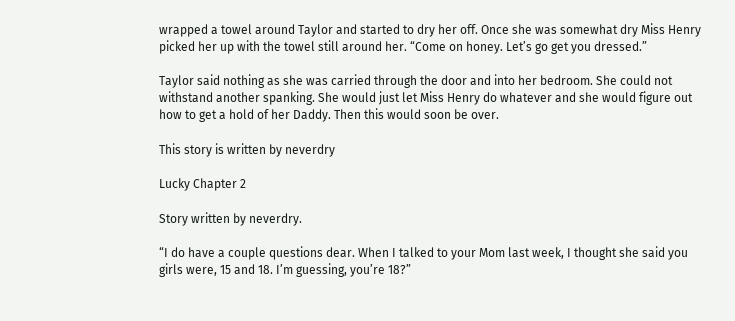wrapped a towel around Taylor and started to dry her off. Once she was somewhat dry Miss Henry picked her up with the towel still around her. “Come on honey. Let’s go get you dressed.”

Taylor said nothing as she was carried through the door and into her bedroom. She could not withstand another spanking. She would just let Miss Henry do whatever and she would figure out how to get a hold of her Daddy. Then this would soon be over.

This story is written by neverdry

Lucky Chapter 2

Story written by neverdry.

“I do have a couple questions dear. When I talked to your Mom last week, I thought she said you girls were, 15 and 18. I’m guessing, you’re 18?”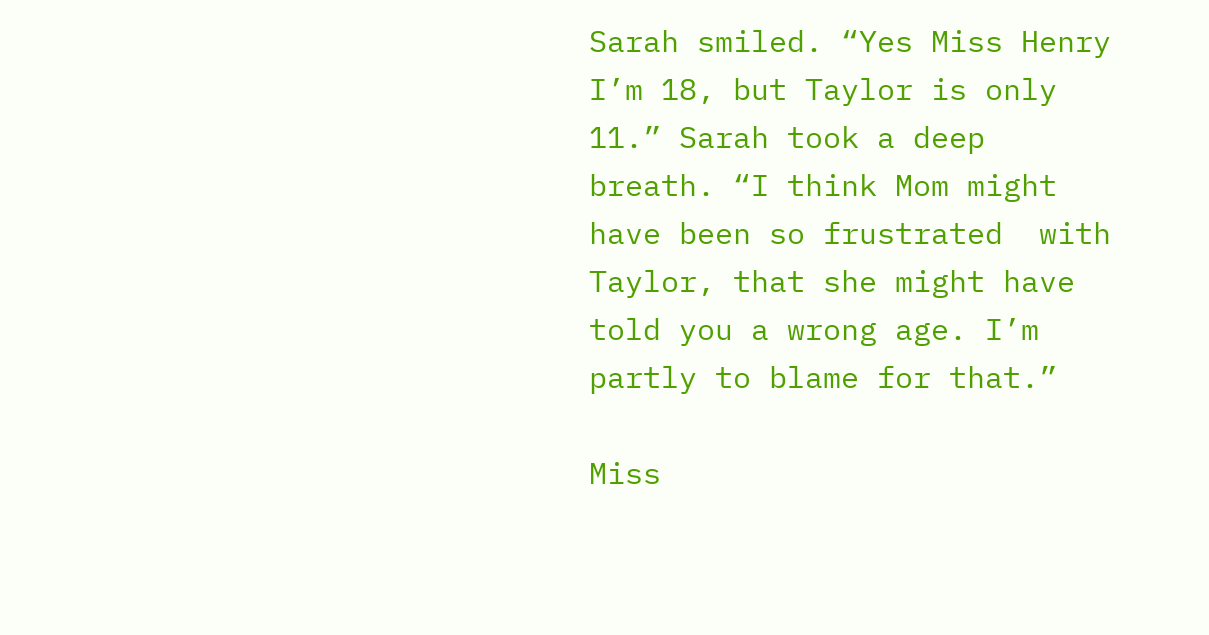Sarah smiled. “Yes Miss Henry I’m 18, but Taylor is only 11.” Sarah took a deep breath. “I think Mom might have been so frustrated  with Taylor, that she might have told you a wrong age. I’m partly to blame for that.”

Miss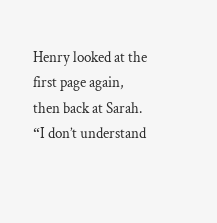Henry looked at the first page again, then back at Sarah. “I don’t understand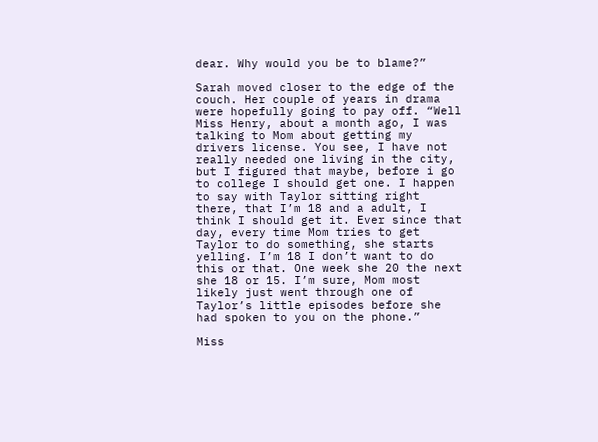dear. Why would you be to blame?”

Sarah moved closer to the edge of the couch. Her couple of years in drama were hopefully going to pay off. “Well Miss Henry, about a month ago, I was talking to Mom about getting my drivers license. You see, I have not really needed one living in the city, but I figured that maybe, before i go to college I should get one. I happen to say with Taylor sitting right there, that I’m 18 and a adult, I think I should get it. Ever since that day, every time Mom tries to get Taylor to do something, she starts yelling. I’m 18 I don’t want to do this or that. One week she 20 the next she 18 or 15. I’m sure, Mom most likely just went through one of Taylor’s little episodes before she had spoken to you on the phone.”

Miss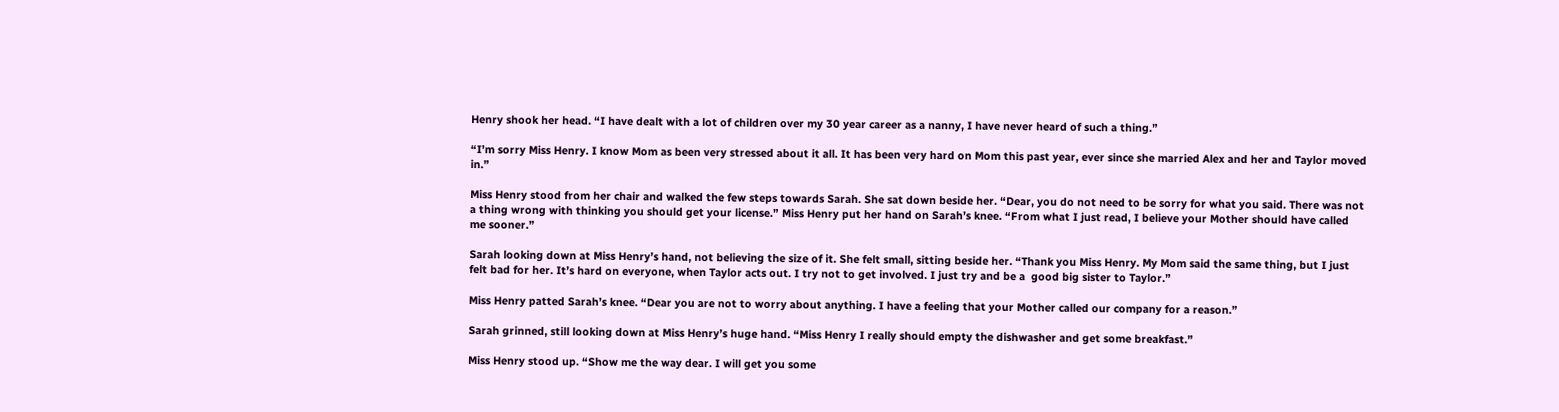Henry shook her head. “I have dealt with a lot of children over my 30 year career as a nanny, I have never heard of such a thing.”

“I’m sorry Miss Henry. I know Mom as been very stressed about it all. It has been very hard on Mom this past year, ever since she married Alex and her and Taylor moved in.”

Miss Henry stood from her chair and walked the few steps towards Sarah. She sat down beside her. “Dear, you do not need to be sorry for what you said. There was not a thing wrong with thinking you should get your license.” Miss Henry put her hand on Sarah’s knee. “From what I just read, I believe your Mother should have called me sooner.”

Sarah looking down at Miss Henry’s hand, not believing the size of it. She felt small, sitting beside her. “Thank you Miss Henry. My Mom said the same thing, but I just felt bad for her. It’s hard on everyone, when Taylor acts out. I try not to get involved. I just try and be a  good big sister to Taylor.”

Miss Henry patted Sarah’s knee. “Dear you are not to worry about anything. I have a feeling that your Mother called our company for a reason.”

Sarah grinned, still looking down at Miss Henry’s huge hand. “Miss Henry I really should empty the dishwasher and get some breakfast.”

Miss Henry stood up. “Show me the way dear. I will get you some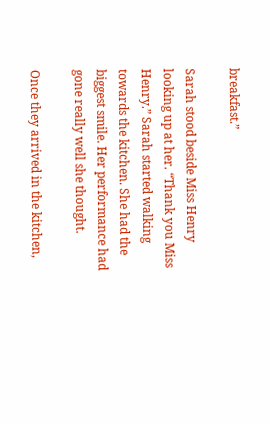breakfast.”

Sarah stood beside Miss Henry looking up at her. “Thank you Miss Henry.” Sarah started walking towards the kitchen. She had the biggest smile. Her performance had gone really well she thought.

Once they arrived in the kitchen,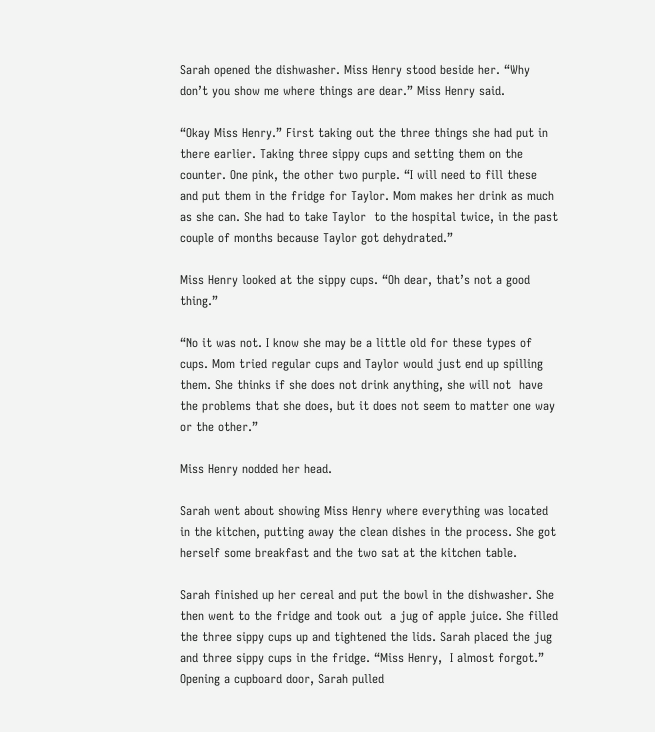Sarah opened the dishwasher. Miss Henry stood beside her. “Why don’t you show me where things are dear.” Miss Henry said.

“Okay Miss Henry.” First taking out the three things she had put in there earlier. Taking three sippy cups and setting them on the counter. One pink, the other two purple. “I will need to fill these and put them in the fridge for Taylor. Mom makes her drink as much as she can. She had to take Taylor  to the hospital twice, in the past couple of months because Taylor got dehydrated.”

Miss Henry looked at the sippy cups. “Oh dear, that’s not a good thing.”

“No it was not. I know she may be a little old for these types of cups. Mom tried regular cups and Taylor would just end up spilling them. She thinks if she does not drink anything, she will not  have the problems that she does, but it does not seem to matter one way or the other.”

Miss Henry nodded her head.

Sarah went about showing Miss Henry where everything was located in the kitchen, putting away the clean dishes in the process. She got herself some breakfast and the two sat at the kitchen table.

Sarah finished up her cereal and put the bowl in the dishwasher. She then went to the fridge and took out  a jug of apple juice. She filled the three sippy cups up and tightened the lids. Sarah placed the jug and three sippy cups in the fridge. “Miss Henry,  I almost forgot.” Opening a cupboard door, Sarah pulled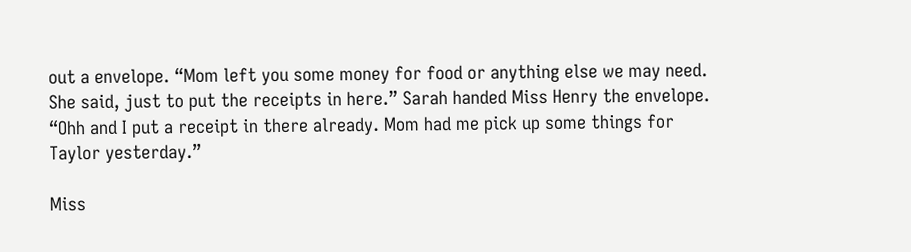out a envelope. “Mom left you some money for food or anything else we may need. She said, just to put the receipts in here.” Sarah handed Miss Henry the envelope. “Ohh and I put a receipt in there already. Mom had me pick up some things for Taylor yesterday.”

Miss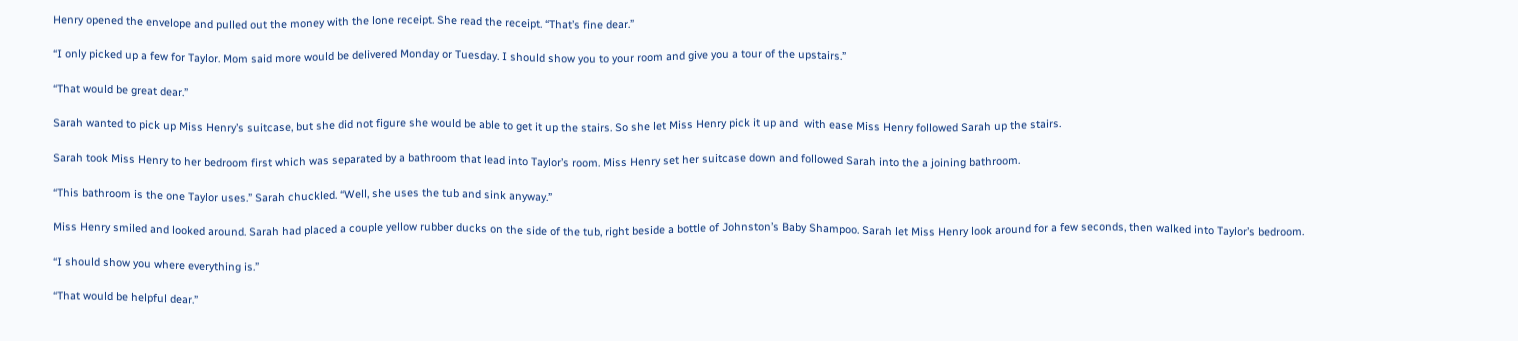Henry opened the envelope and pulled out the money with the lone receipt. She read the receipt. “That’s fine dear.”

“I only picked up a few for Taylor. Mom said more would be delivered Monday or Tuesday. I should show you to your room and give you a tour of the upstairs.”

“That would be great dear.”

Sarah wanted to pick up Miss Henry’s suitcase, but she did not figure she would be able to get it up the stairs. So she let Miss Henry pick it up and  with ease Miss Henry followed Sarah up the stairs.

Sarah took Miss Henry to her bedroom first which was separated by a bathroom that lead into Taylor’s room. Miss Henry set her suitcase down and followed Sarah into the a joining bathroom.

“This bathroom is the one Taylor uses.” Sarah chuckled. “Well, she uses the tub and sink anyway.”

Miss Henry smiled and looked around. Sarah had placed a couple yellow rubber ducks on the side of the tub, right beside a bottle of Johnston’s Baby Shampoo. Sarah let Miss Henry look around for a few seconds, then walked into Taylor’s bedroom.

“I should show you where everything is.”

“That would be helpful dear.”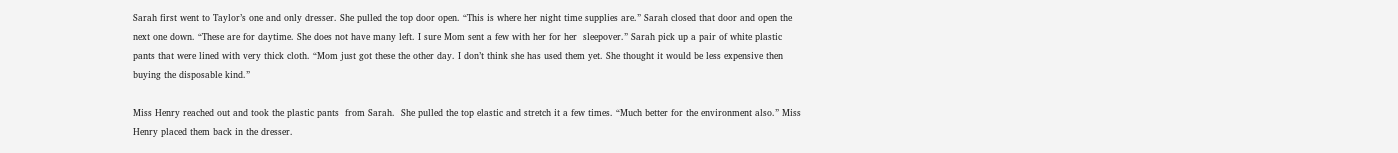Sarah first went to Taylor’s one and only dresser. She pulled the top door open. “This is where her night time supplies are.” Sarah closed that door and open the next one down. “These are for daytime. She does not have many left. I sure Mom sent a few with her for her  sleepover.” Sarah pick up a pair of white plastic pants that were lined with very thick cloth. “Mom just got these the other day. I don’t think she has used them yet. She thought it would be less expensive then buying the disposable kind.”

Miss Henry reached out and took the plastic pants  from Sarah.  She pulled the top elastic and stretch it a few times. “Much better for the environment also.” Miss Henry placed them back in the dresser.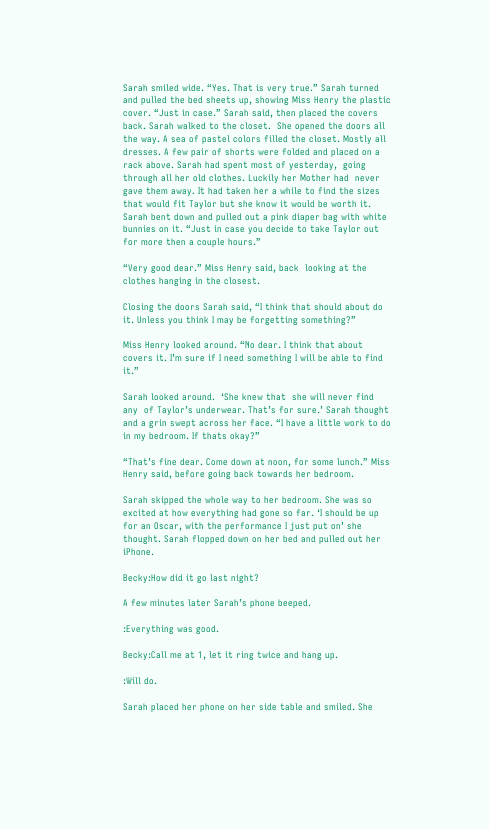Sarah smiled wide. “Yes. That is very true.” Sarah turned and pulled the bed sheets up, showing Miss Henry the plastic cover. “Just in case.” Sarah said, then placed the covers back. Sarah walked to the closet.  She opened the doors all the way. A sea of pastel colors filled the closet. Mostly all dresses. A few pair of shorts were folded and placed on a rack above. Sarah had spent most of yesterday,  going through all her old clothes. Luckily her Mother had  never gave them away. It had taken her a while to find the sizes that would fit Taylor but she know it would be worth it. Sarah bent down and pulled out a pink diaper bag with white bunnies on it. “Just in case you decide to take Taylor out for more then a couple hours.”

“Very good dear.” Miss Henry said, back  looking at the clothes hanging in the closest.

Closing the doors Sarah said, “I think that should about do it. Unless you think I may be forgetting something?”

Miss Henry looked around. “No dear. I think that about covers it. I’m sure if I need something I will be able to find it.”

Sarah looked around.  ‘She knew that  she will never find any  of Taylor’s underwear. That’s for sure.’ Sarah thought and a grin swept across her face. “I have a little work to do in my bedroom. If thats okay?”

“That’s fine dear. Come down at noon, for some lunch.” Miss Henry said, before going back towards her bedroom.

Sarah skipped the whole way to her bedroom. She was so excited at how everything had gone so far. ‘I should be up for an Oscar, with the performance I just put on’ she thought. Sarah flopped down on her bed and pulled out her iPhone.

Becky:How did it go last night?

A few minutes later Sarah’s phone beeped.

:Everything was good.

Becky:Call me at 1, let it ring twice and hang up.

:Will do.

Sarah placed her phone on her side table and smiled. She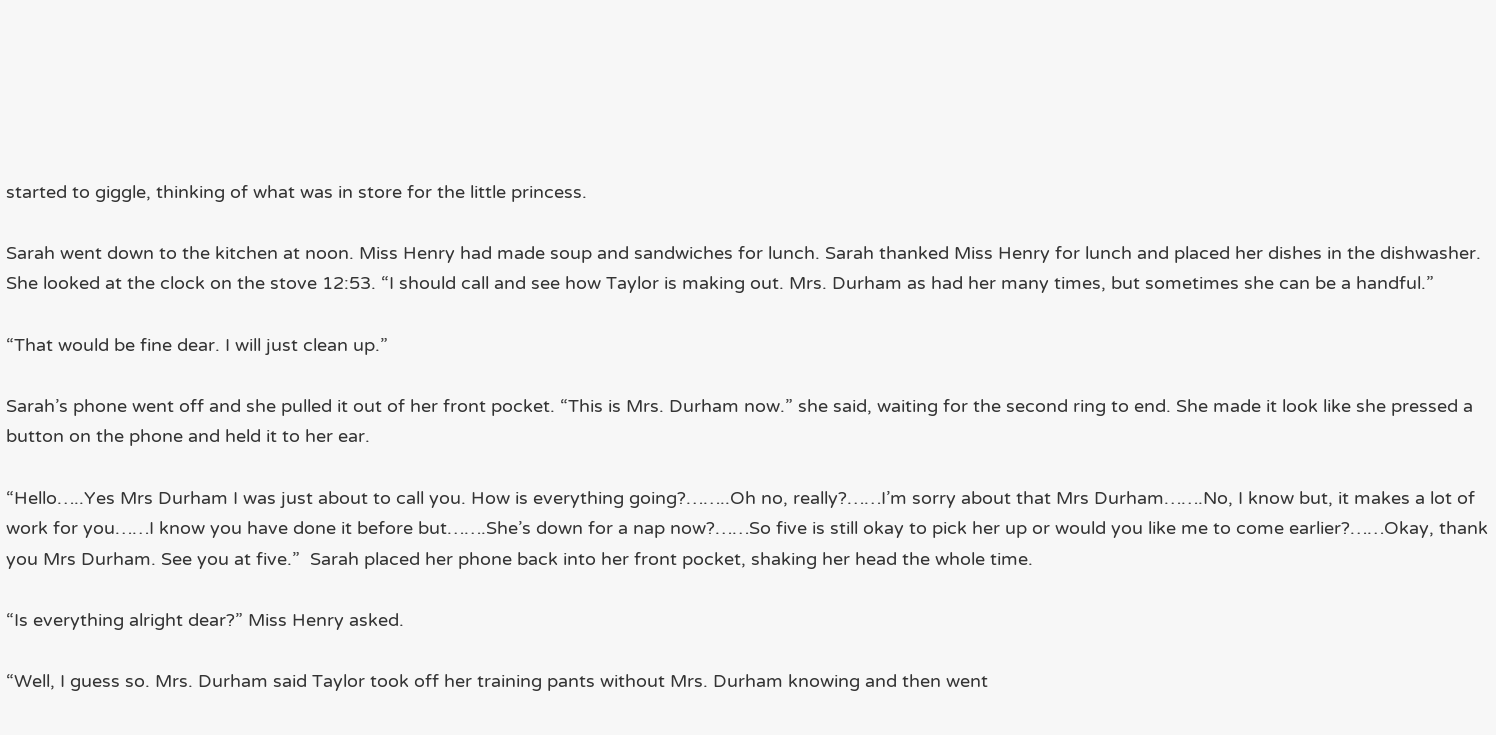started to giggle, thinking of what was in store for the little princess.

Sarah went down to the kitchen at noon. Miss Henry had made soup and sandwiches for lunch. Sarah thanked Miss Henry for lunch and placed her dishes in the dishwasher. She looked at the clock on the stove 12:53. “I should call and see how Taylor is making out. Mrs. Durham as had her many times, but sometimes she can be a handful.”

“That would be fine dear. I will just clean up.”

Sarah’s phone went off and she pulled it out of her front pocket. “This is Mrs. Durham now.” she said, waiting for the second ring to end. She made it look like she pressed a button on the phone and held it to her ear.

“Hello…..Yes Mrs Durham I was just about to call you. How is everything going?……..Oh no, really?……I’m sorry about that Mrs Durham…….No, I know but, it makes a lot of work for you……I know you have done it before but…….She’s down for a nap now?……So five is still okay to pick her up or would you like me to come earlier?……Okay, thank you Mrs Durham. See you at five.”  Sarah placed her phone back into her front pocket, shaking her head the whole time.

“Is everything alright dear?” Miss Henry asked.

“Well, I guess so. Mrs. Durham said Taylor took off her training pants without Mrs. Durham knowing and then went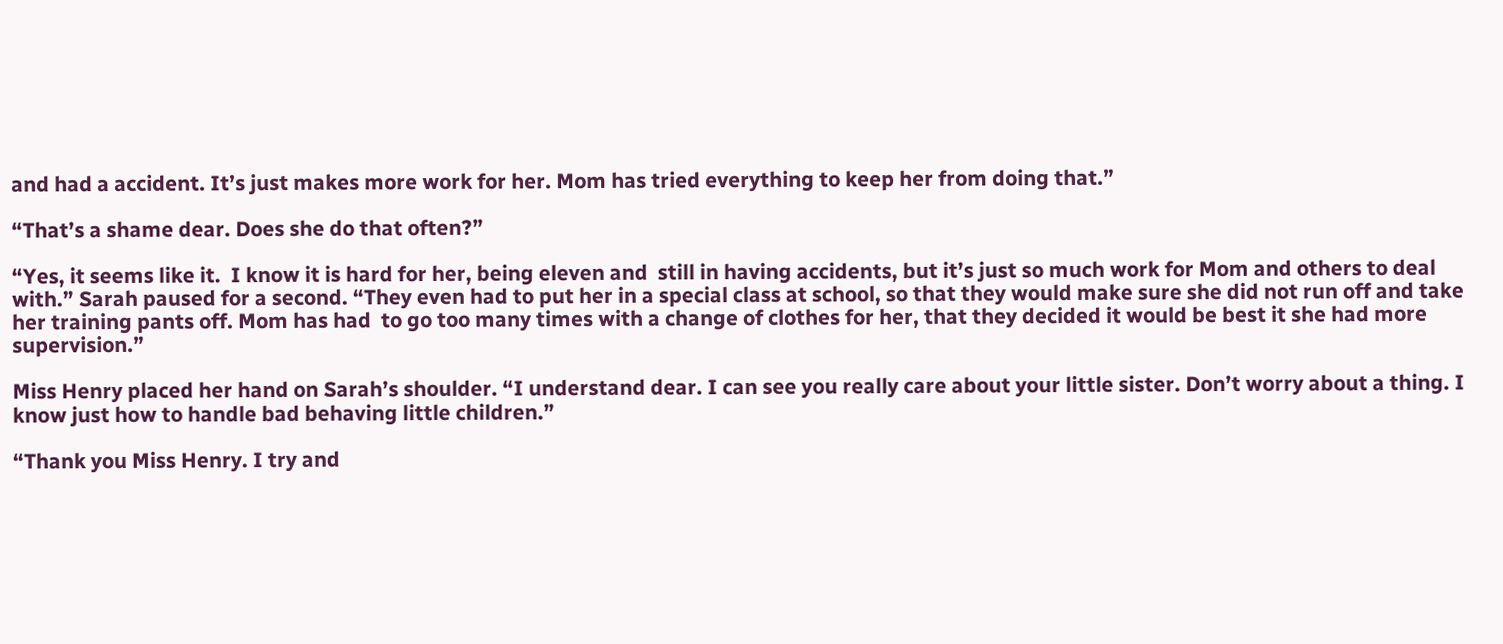and had a accident. It’s just makes more work for her. Mom has tried everything to keep her from doing that.”

“That’s a shame dear. Does she do that often?”

“Yes, it seems like it.  I know it is hard for her, being eleven and  still in having accidents, but it’s just so much work for Mom and others to deal with.” Sarah paused for a second. “They even had to put her in a special class at school, so that they would make sure she did not run off and take her training pants off. Mom has had  to go too many times with a change of clothes for her, that they decided it would be best it she had more supervision.”

Miss Henry placed her hand on Sarah’s shoulder. “I understand dear. I can see you really care about your little sister. Don’t worry about a thing. I know just how to handle bad behaving little children.”

“Thank you Miss Henry. I try and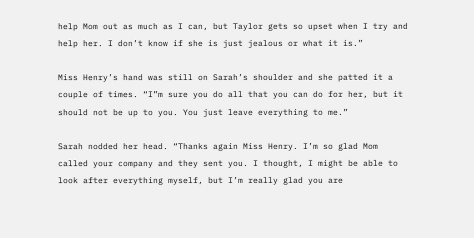help Mom out as much as I can, but Taylor gets so upset when I try and help her. I don’t know if she is just jealous or what it is.”

Miss Henry’s hand was still on Sarah’s shoulder and she patted it a couple of times. “I”m sure you do all that you can do for her, but it should not be up to you. You just leave everything to me.”

Sarah nodded her head. “Thanks again Miss Henry. I’m so glad Mom called your company and they sent you. I thought, I might be able to look after everything myself, but I’m really glad you are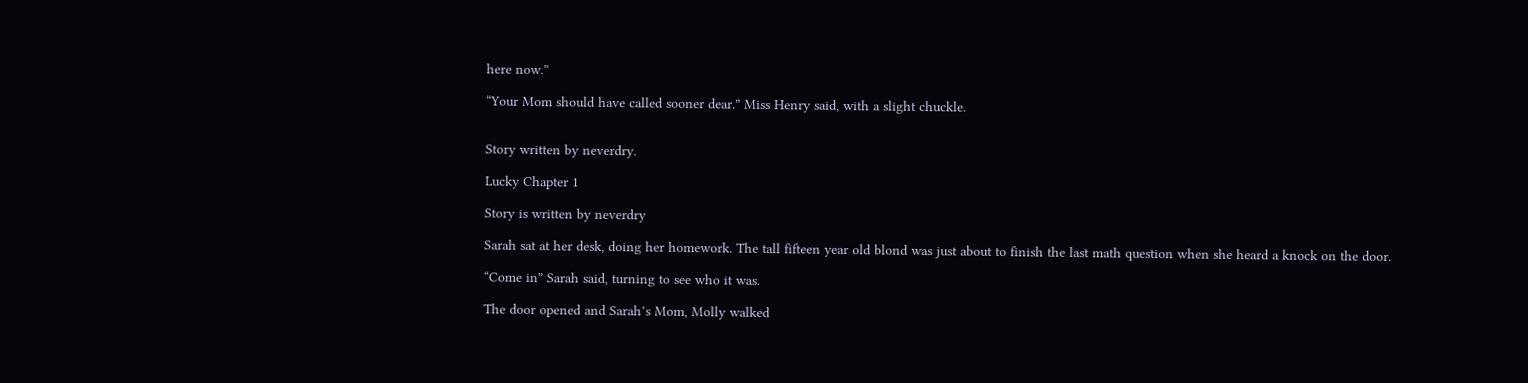here now.”

“Your Mom should have called sooner dear.” Miss Henry said, with a slight chuckle.


Story written by neverdry.

Lucky Chapter 1

Story is written by neverdry

Sarah sat at her desk, doing her homework. The tall fifteen year old blond was just about to finish the last math question when she heard a knock on the door.

“Come in” Sarah said, turning to see who it was.

The door opened and Sarah’s Mom, Molly walked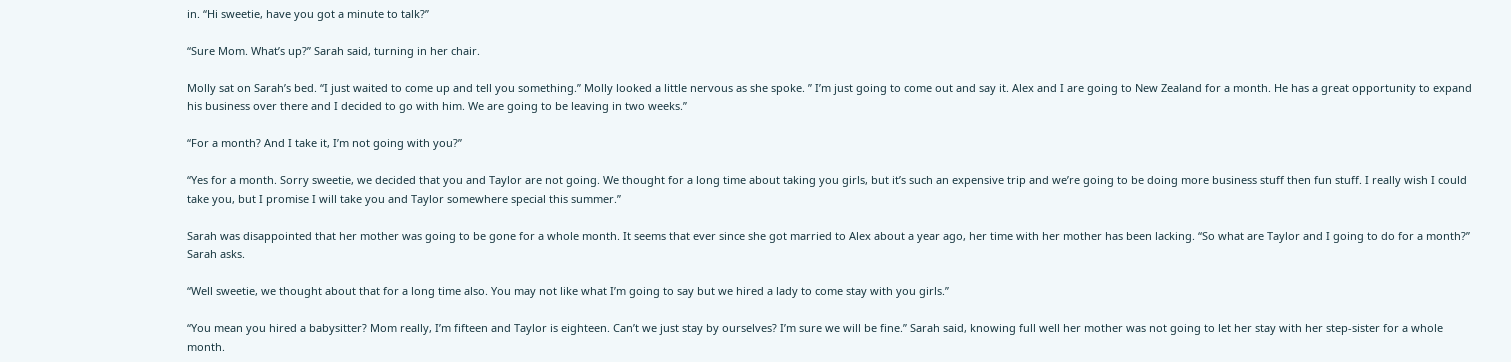in. “Hi sweetie, have you got a minute to talk?”

“Sure Mom. What’s up?” Sarah said, turning in her chair.

Molly sat on Sarah’s bed. “I just waited to come up and tell you something.” Molly looked a little nervous as she spoke. ” I’m just going to come out and say it. Alex and I are going to New Zealand for a month. He has a great opportunity to expand his business over there and I decided to go with him. We are going to be leaving in two weeks.”

“For a month? And I take it, I’m not going with you?”

“Yes for a month. Sorry sweetie, we decided that you and Taylor are not going. We thought for a long time about taking you girls, but it’s such an expensive trip and we’re going to be doing more business stuff then fun stuff. I really wish I could take you, but I promise I will take you and Taylor somewhere special this summer.”

Sarah was disappointed that her mother was going to be gone for a whole month. It seems that ever since she got married to Alex about a year ago, her time with her mother has been lacking. “So what are Taylor and I going to do for a month?” Sarah asks.

“Well sweetie, we thought about that for a long time also. You may not like what I’m going to say but we hired a lady to come stay with you girls.”

“You mean you hired a babysitter? Mom really, I’m fifteen and Taylor is eighteen. Can’t we just stay by ourselves? I’m sure we will be fine.” Sarah said, knowing full well her mother was not going to let her stay with her step-sister for a whole month.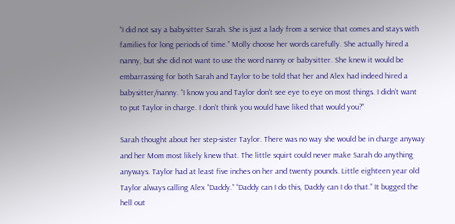“I did not say a babysitter Sarah. She is just a lady from a service that comes and stays with families for long periods of time.” Molly choose her words carefully. She actually hired a nanny, but she did not want to use the word nanny or babysitter. She knew it would be embarrassing for both Sarah and Taylor to be told that her and Alex had indeed hired a babysitter/nanny. “I know you and Taylor don’t see eye to eye on most things. I didn’t want to put Taylor in charge. I don’t think you would have liked that would you?”

Sarah thought about her step-sister Taylor. There was no way she would be in charge anyway and her Mom most likely knew that. The little squirt could never make Sarah do anything anyways. Taylor had at least five inches on her and twenty pounds. Little eighteen year old Taylor always calling Alex “Daddy.” “Daddy can I do this, Daddy can I do that.” It bugged the hell out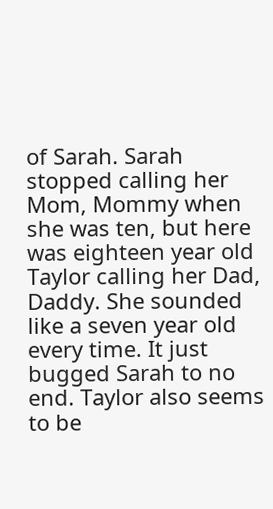of Sarah. Sarah stopped calling her Mom, Mommy when she was ten, but here was eighteen year old Taylor calling her Dad, Daddy. She sounded like a seven year old every time. It just bugged Sarah to no end. Taylor also seems to be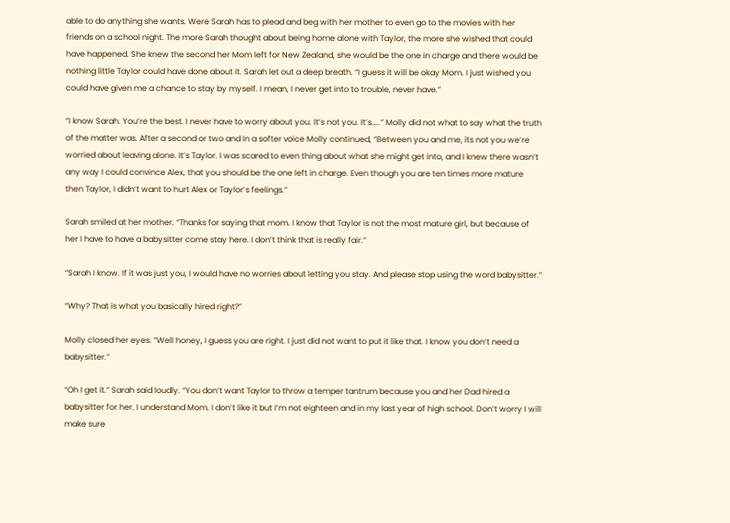able to do anything she wants. Were Sarah has to plead and beg with her mother to even go to the movies with her friends on a school night. The more Sarah thought about being home alone with Taylor, the more she wished that could have happened. She knew the second her Mom left for New Zealand, she would be the one in charge and there would be nothing little Taylor could have done about it. Sarah let out a deep breath. “I guess it will be okay Mom. I just wished you could have given me a chance to stay by myself. I mean, I never get into to trouble, never have.”

“I know Sarah. You’re the best. I never have to worry about you. It’s not you. It’s…..” Molly did not what to say what the truth of the matter was. After a second or two and In a softer voice Molly continued, “Between you and me, its not you we’re worried about leaving alone. It’s Taylor. I was scared to even thing about what she might get into, and I knew there wasn’t any way I could convince Alex, that you should be the one left in charge. Even though you are ten times more mature then Taylor, I didn’t want to hurt Alex or Taylor’s feelings.”

Sarah smiled at her mother. “Thanks for saying that mom. I know that Taylor is not the most mature girl, but because of her I have to have a babysitter come stay here. I don’t think that is really fair.”

“Sarah I know. If it was just you, I would have no worries about letting you stay. And please stop using the word babysitter.”

“Why? That is what you basically hired right?”

Molly closed her eyes. “Well honey, I guess you are right. I just did not want to put it like that. I know you don’t need a babysitter.”

“Oh I get it.” Sarah said loudly. “You don’t want Taylor to throw a temper tantrum because you and her Dad hired a babysitter for her. I understand Mom. I don’t like it but I’m not eighteen and in my last year of high school. Don’t worry I will make sure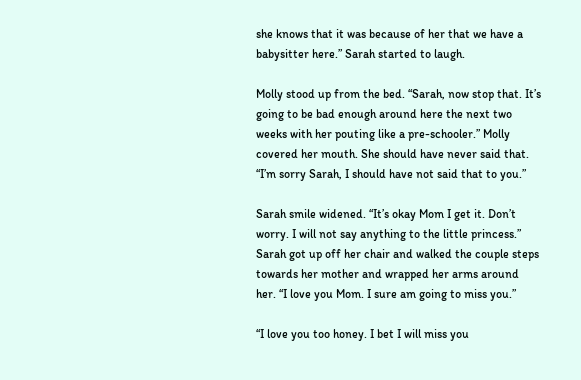she knows that it was because of her that we have a babysitter here.” Sarah started to laugh.

Molly stood up from the bed. “Sarah, now stop that. It’s going to be bad enough around here the next two weeks with her pouting like a pre-schooler.” Molly covered her mouth. She should have never said that. “I’m sorry Sarah, I should have not said that to you.”

Sarah smile widened. “It’s okay Mom I get it. Don’t worry. I will not say anything to the little princess.” Sarah got up off her chair and walked the couple steps towards her mother and wrapped her arms around her. “I love you Mom. I sure am going to miss you.”

“I love you too honey. I bet I will miss you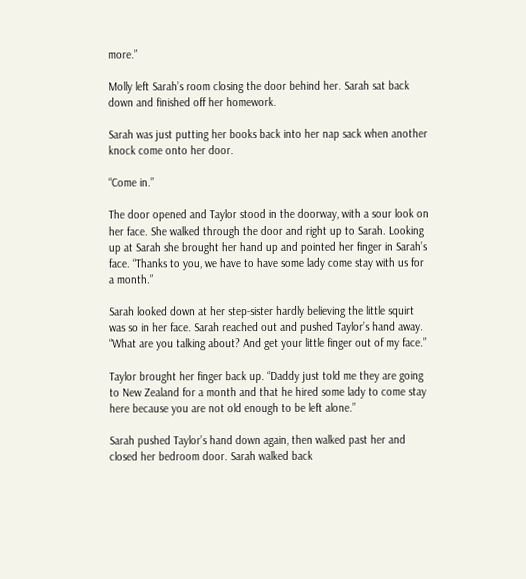more.”

Molly left Sarah’s room closing the door behind her. Sarah sat back down and finished off her homework.

Sarah was just putting her books back into her nap sack when another knock come onto her door.

“Come in.”

The door opened and Taylor stood in the doorway, with a sour look on her face. She walked through the door and right up to Sarah. Looking up at Sarah she brought her hand up and pointed her finger in Sarah’s face. “Thanks to you, we have to have some lady come stay with us for a month.”

Sarah looked down at her step-sister hardly believing the little squirt was so in her face. Sarah reached out and pushed Taylor’s hand away. “What are you talking about? And get your little finger out of my face.”

Taylor brought her finger back up. “Daddy just told me they are going to New Zealand for a month and that he hired some lady to come stay here because you are not old enough to be left alone.”

Sarah pushed Taylor’s hand down again, then walked past her and closed her bedroom door. Sarah walked back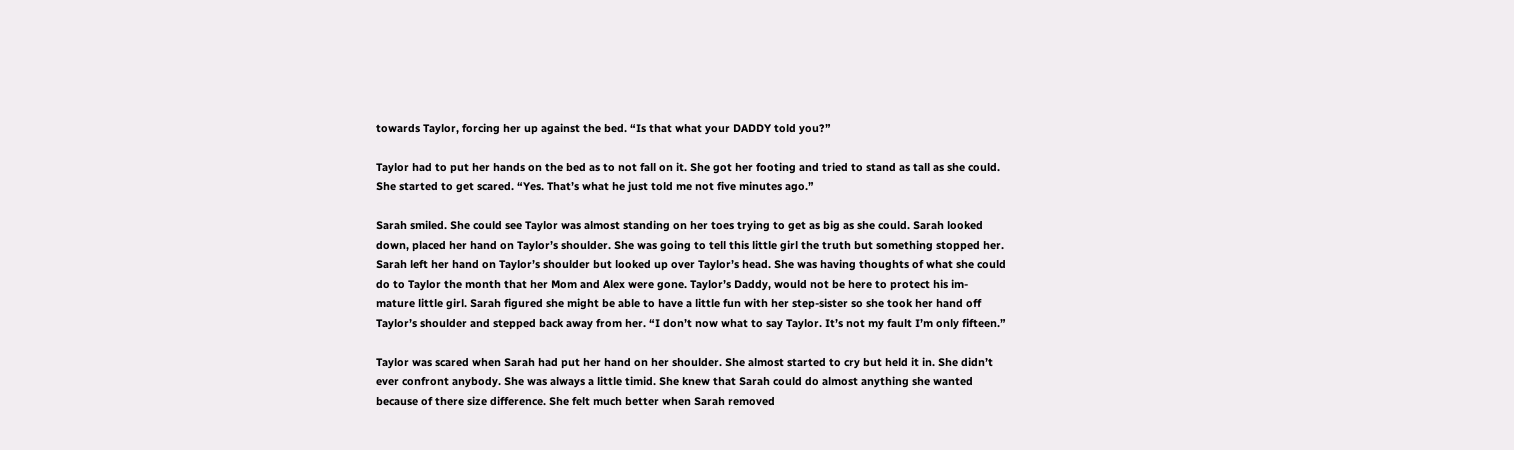towards Taylor, forcing her up against the bed. “Is that what your DADDY told you?”

Taylor had to put her hands on the bed as to not fall on it. She got her footing and tried to stand as tall as she could. She started to get scared. “Yes. That’s what he just told me not five minutes ago.”

Sarah smiled. She could see Taylor was almost standing on her toes trying to get as big as she could. Sarah looked down, placed her hand on Taylor’s shoulder. She was going to tell this little girl the truth but something stopped her. Sarah left her hand on Taylor’s shoulder but looked up over Taylor’s head. She was having thoughts of what she could do to Taylor the month that her Mom and Alex were gone. Taylor’s Daddy, would not be here to protect his im-mature little girl. Sarah figured she might be able to have a little fun with her step-sister so she took her hand off Taylor’s shoulder and stepped back away from her. “I don’t now what to say Taylor. It’s not my fault I’m only fifteen.”

Taylor was scared when Sarah had put her hand on her shoulder. She almost started to cry but held it in. She didn’t ever confront anybody. She was always a little timid. She knew that Sarah could do almost anything she wanted because of there size difference. She felt much better when Sarah removed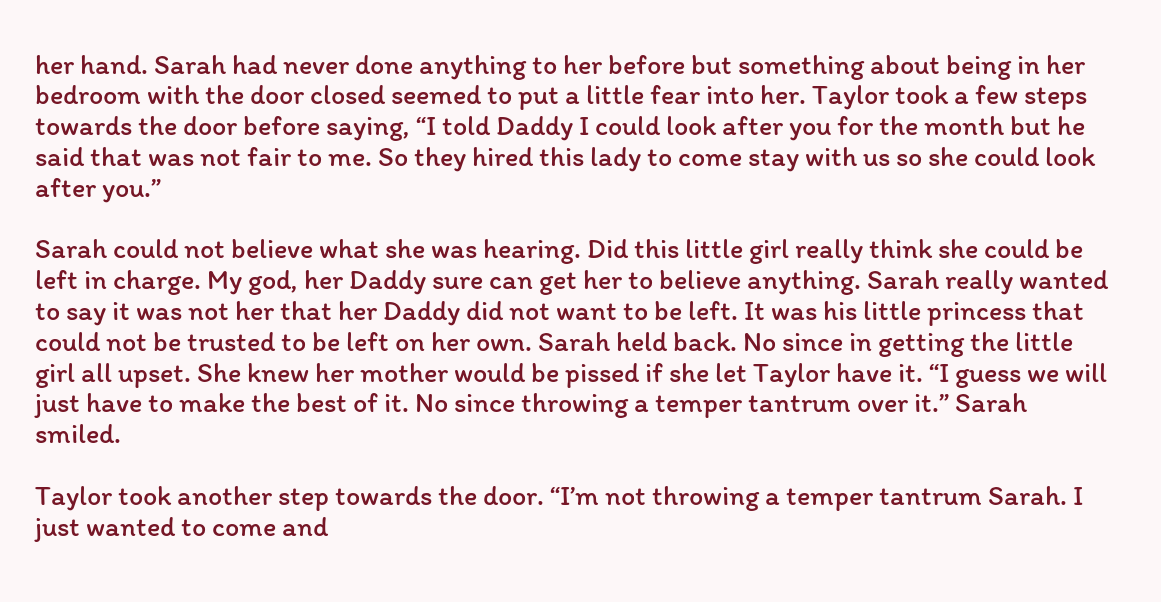her hand. Sarah had never done anything to her before but something about being in her bedroom with the door closed seemed to put a little fear into her. Taylor took a few steps towards the door before saying, “I told Daddy I could look after you for the month but he said that was not fair to me. So they hired this lady to come stay with us so she could look after you.”

Sarah could not believe what she was hearing. Did this little girl really think she could be left in charge. My god, her Daddy sure can get her to believe anything. Sarah really wanted to say it was not her that her Daddy did not want to be left. It was his little princess that could not be trusted to be left on her own. Sarah held back. No since in getting the little girl all upset. She knew her mother would be pissed if she let Taylor have it. “I guess we will just have to make the best of it. No since throwing a temper tantrum over it.” Sarah smiled.

Taylor took another step towards the door. “I’m not throwing a temper tantrum Sarah. I just wanted to come and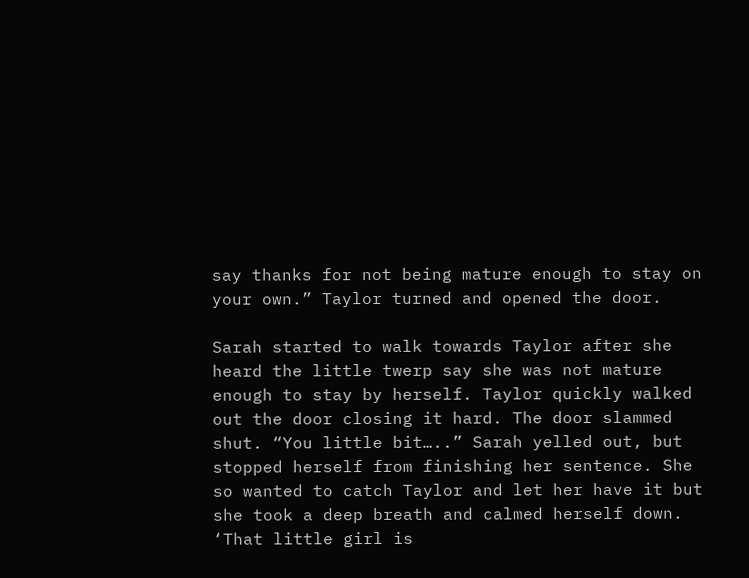say thanks for not being mature enough to stay on your own.” Taylor turned and opened the door.

Sarah started to walk towards Taylor after she heard the little twerp say she was not mature enough to stay by herself. Taylor quickly walked out the door closing it hard. The door slammed shut. “You little bit…..” Sarah yelled out, but stopped herself from finishing her sentence. She so wanted to catch Taylor and let her have it but she took a deep breath and calmed herself down. ‘That little girl is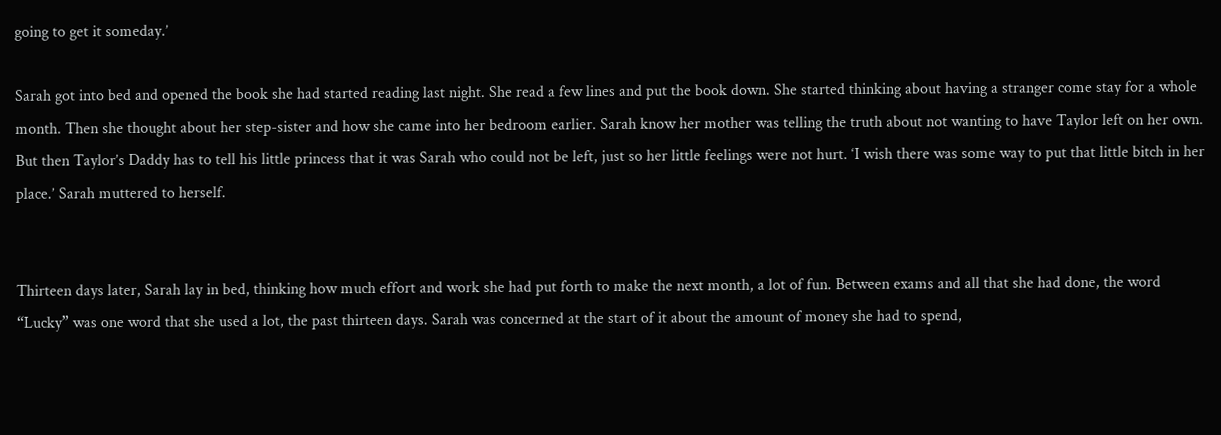going to get it someday.’

Sarah got into bed and opened the book she had started reading last night. She read a few lines and put the book down. She started thinking about having a stranger come stay for a whole month. Then she thought about her step-sister and how she came into her bedroom earlier. Sarah know her mother was telling the truth about not wanting to have Taylor left on her own. But then Taylor’s Daddy has to tell his little princess that it was Sarah who could not be left, just so her little feelings were not hurt. ‘I wish there was some way to put that little bitch in her place.’ Sarah muttered to herself.


Thirteen days later, Sarah lay in bed, thinking how much effort and work she had put forth to make the next month, a lot of fun. Between exams and all that she had done, the word “Lucky” was one word that she used a lot, the past thirteen days. Sarah was concerned at the start of it about the amount of money she had to spend,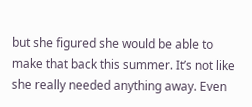but she figured she would be able to make that back this summer. It’s not like she really needed anything away. Even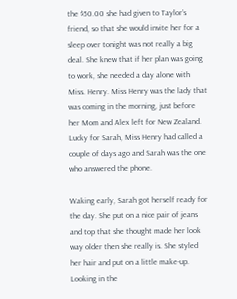the $50.00 she had given to Taylor’s friend, so that she would invite her for a sleep over tonight was not really a big deal. She knew that if her plan was going to work, she needed a day alone with Miss. Henry. Miss Henry was the lady that was coming in the morning, just before her Mom and Alex left for New Zealand. Lucky for Sarah, Miss Henry had called a couple of days ago and Sarah was the one who answered the phone.

Waking early, Sarah got herself ready for the day. She put on a nice pair of jeans and top that she thought made her look way older then she really is. She styled her hair and put on a little make-up. Looking in the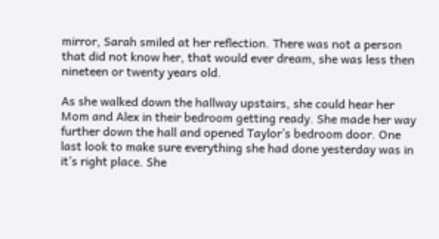mirror, Sarah smiled at her reflection. There was not a person that did not know her, that would ever dream, she was less then nineteen or twenty years old.

As she walked down the hallway upstairs, she could hear her Mom and Alex in their bedroom getting ready. She made her way further down the hall and opened Taylor’s bedroom door. One last look to make sure everything she had done yesterday was in it’s right place. She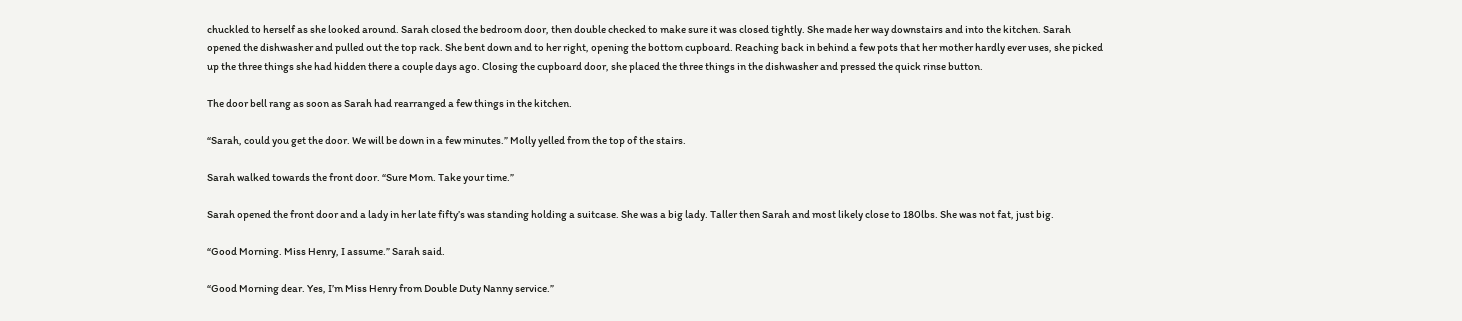chuckled to herself as she looked around. Sarah closed the bedroom door, then double checked to make sure it was closed tightly. She made her way downstairs and into the kitchen. Sarah opened the dishwasher and pulled out the top rack. She bent down and to her right, opening the bottom cupboard. Reaching back in behind a few pots that her mother hardly ever uses, she picked up the three things she had hidden there a couple days ago. Closing the cupboard door, she placed the three things in the dishwasher and pressed the quick rinse button.

The door bell rang as soon as Sarah had rearranged a few things in the kitchen.

“Sarah, could you get the door. We will be down in a few minutes.” Molly yelled from the top of the stairs.

Sarah walked towards the front door. “Sure Mom. Take your time.”

Sarah opened the front door and a lady in her late fifty’s was standing holding a suitcase. She was a big lady. Taller then Sarah and most likely close to 180lbs. She was not fat, just big.

“Good Morning. Miss Henry, I assume.” Sarah said.

“Good Morning dear. Yes, I’m Miss Henry from Double Duty Nanny service.”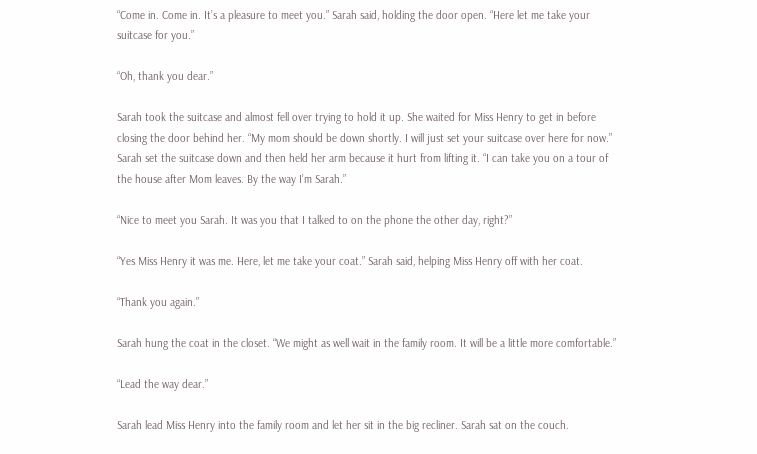“Come in. Come in. It’s a pleasure to meet you.” Sarah said, holding the door open. “Here let me take your suitcase for you.”

“Oh, thank you dear.”

Sarah took the suitcase and almost fell over trying to hold it up. She waited for Miss Henry to get in before closing the door behind her. “My mom should be down shortly. I will just set your suitcase over here for now.” Sarah set the suitcase down and then held her arm because it hurt from lifting it. “I can take you on a tour of the house after Mom leaves. By the way I’m Sarah.”

“Nice to meet you Sarah. It was you that I talked to on the phone the other day, right?”

“Yes Miss Henry it was me. Here, let me take your coat.” Sarah said, helping Miss Henry off with her coat.

“Thank you again.”

Sarah hung the coat in the closet. “We might as well wait in the family room. It will be a little more comfortable.”

“Lead the way dear.”

Sarah lead Miss Henry into the family room and let her sit in the big recliner. Sarah sat on the couch.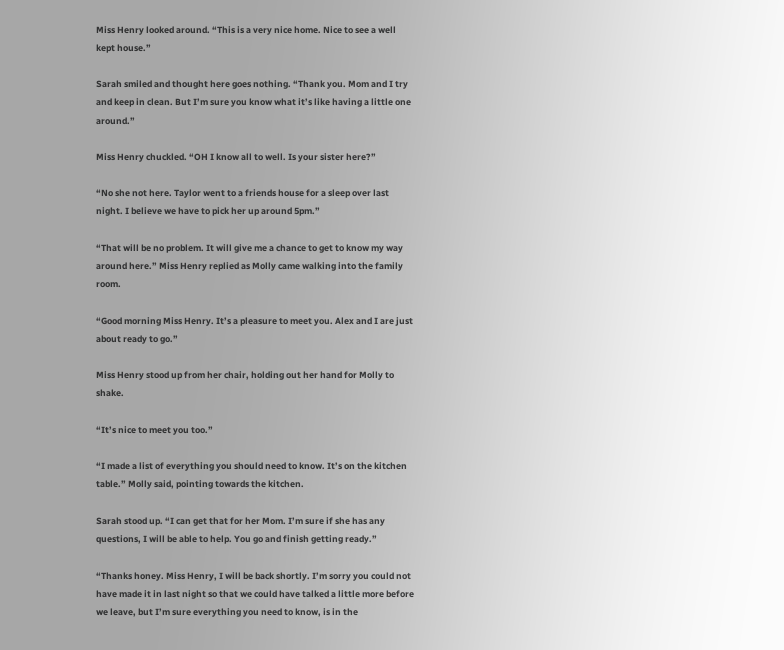Miss Henry looked around. “This is a very nice home. Nice to see a well kept house.”

Sarah smiled and thought here goes nothing. “Thank you. Mom and I try and keep in clean. But I’m sure you know what it’s like having a little one around.”

Miss Henry chuckled. “OH I know all to well. Is your sister here?”

“No she not here. Taylor went to a friends house for a sleep over last night. I believe we have to pick her up around 5pm.”

“That will be no problem. It will give me a chance to get to know my way around here.” Miss Henry replied as Molly came walking into the family room.

“Good morning Miss Henry. It’s a pleasure to meet you. Alex and I are just about ready to go.”

Miss Henry stood up from her chair, holding out her hand for Molly to shake.

“It’s nice to meet you too.”

“I made a list of everything you should need to know. It’s on the kitchen table.” Molly said, pointing towards the kitchen.

Sarah stood up. “I can get that for her Mom. I’m sure if she has any questions, I will be able to help. You go and finish getting ready.”

“Thanks honey. Miss Henry, I will be back shortly. I’m sorry you could not have made it in last night so that we could have talked a little more before we leave, but I’m sure everything you need to know, is in the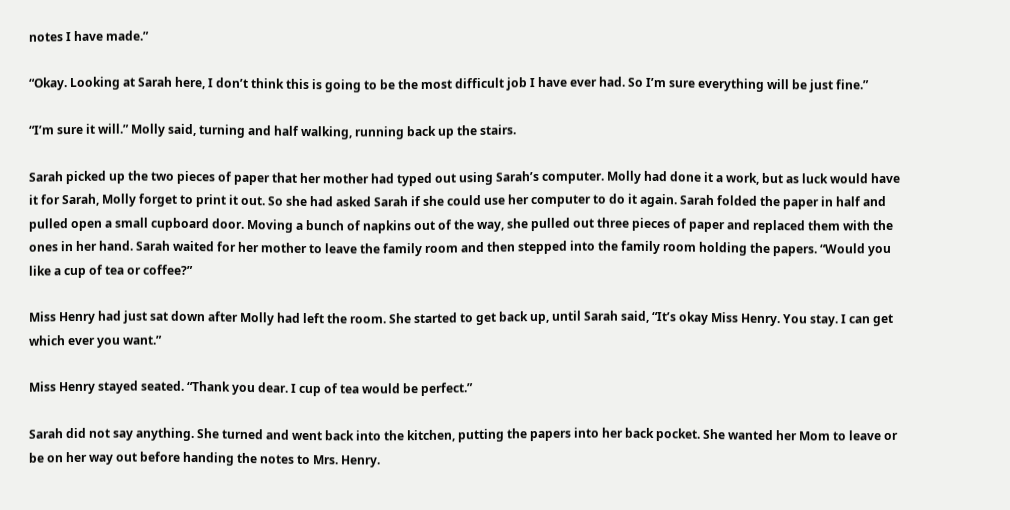notes I have made.”

“Okay. Looking at Sarah here, I don’t think this is going to be the most difficult job I have ever had. So I’m sure everything will be just fine.”

“I’m sure it will.” Molly said, turning and half walking, running back up the stairs.

Sarah picked up the two pieces of paper that her mother had typed out using Sarah’s computer. Molly had done it a work, but as luck would have it for Sarah, Molly forget to print it out. So she had asked Sarah if she could use her computer to do it again. Sarah folded the paper in half and pulled open a small cupboard door. Moving a bunch of napkins out of the way, she pulled out three pieces of paper and replaced them with the ones in her hand. Sarah waited for her mother to leave the family room and then stepped into the family room holding the papers. “Would you like a cup of tea or coffee?”

Miss Henry had just sat down after Molly had left the room. She started to get back up, until Sarah said, “It’s okay Miss Henry. You stay. I can get which ever you want.”

Miss Henry stayed seated. “Thank you dear. I cup of tea would be perfect.”

Sarah did not say anything. She turned and went back into the kitchen, putting the papers into her back pocket. She wanted her Mom to leave or be on her way out before handing the notes to Mrs. Henry.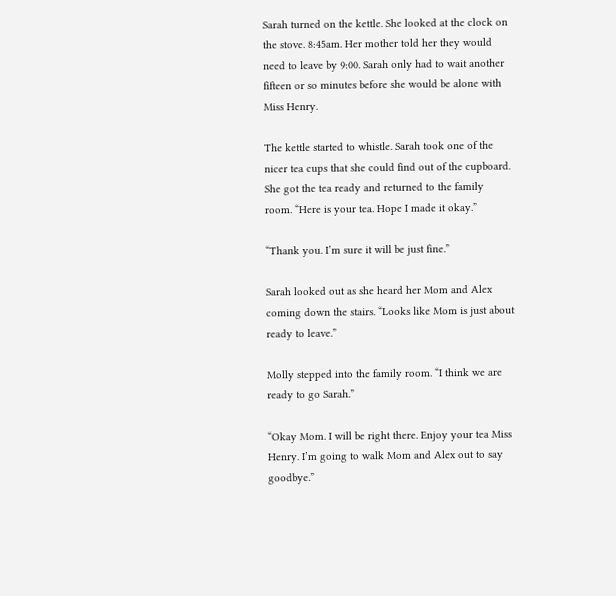Sarah turned on the kettle. She looked at the clock on the stove. 8:45am. Her mother told her they would need to leave by 9:00. Sarah only had to wait another fifteen or so minutes before she would be alone with Miss Henry.

The kettle started to whistle. Sarah took one of the nicer tea cups that she could find out of the cupboard. She got the tea ready and returned to the family room. “Here is your tea. Hope I made it okay.”

“Thank you. I’m sure it will be just fine.”

Sarah looked out as she heard her Mom and Alex coming down the stairs. “Looks like Mom is just about ready to leave.”

Molly stepped into the family room. “I think we are ready to go Sarah.”

“Okay Mom. I will be right there. Enjoy your tea Miss Henry. I’m going to walk Mom and Alex out to say goodbye.”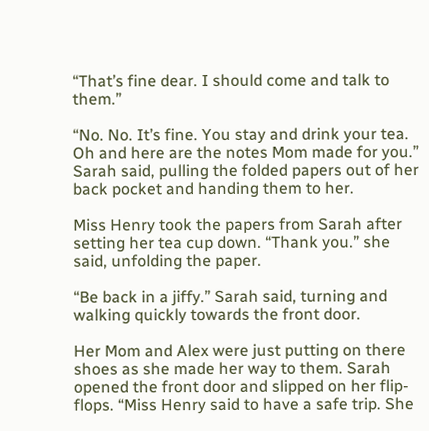“That’s fine dear. I should come and talk to them.”

“No. No. It’s fine. You stay and drink your tea. Oh and here are the notes Mom made for you.” Sarah said, pulling the folded papers out of her back pocket and handing them to her.

Miss Henry took the papers from Sarah after setting her tea cup down. “Thank you.” she said, unfolding the paper.

“Be back in a jiffy.” Sarah said, turning and walking quickly towards the front door.

Her Mom and Alex were just putting on there shoes as she made her way to them. Sarah opened the front door and slipped on her flip-flops. “Miss Henry said to have a safe trip. She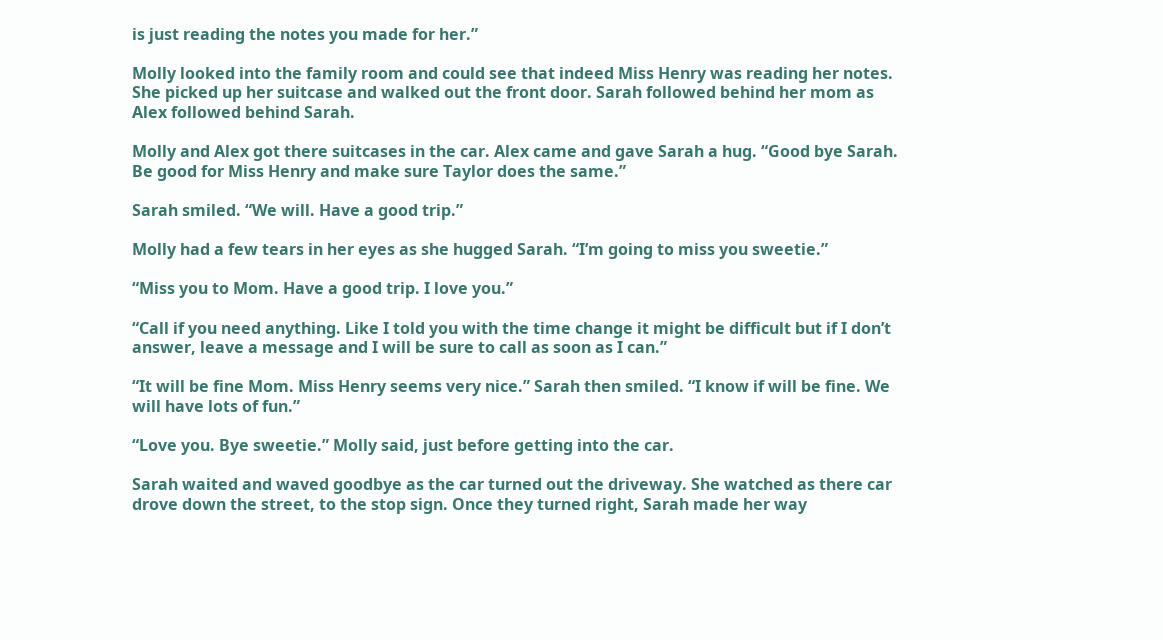is just reading the notes you made for her.”

Molly looked into the family room and could see that indeed Miss Henry was reading her notes. She picked up her suitcase and walked out the front door. Sarah followed behind her mom as Alex followed behind Sarah.

Molly and Alex got there suitcases in the car. Alex came and gave Sarah a hug. “Good bye Sarah. Be good for Miss Henry and make sure Taylor does the same.”

Sarah smiled. “We will. Have a good trip.”

Molly had a few tears in her eyes as she hugged Sarah. “I’m going to miss you sweetie.”

“Miss you to Mom. Have a good trip. I love you.”

“Call if you need anything. Like I told you with the time change it might be difficult but if I don’t answer, leave a message and I will be sure to call as soon as I can.”

“It will be fine Mom. Miss Henry seems very nice.” Sarah then smiled. “I know if will be fine. We will have lots of fun.”

“Love you. Bye sweetie.” Molly said, just before getting into the car.

Sarah waited and waved goodbye as the car turned out the driveway. She watched as there car drove down the street, to the stop sign. Once they turned right, Sarah made her way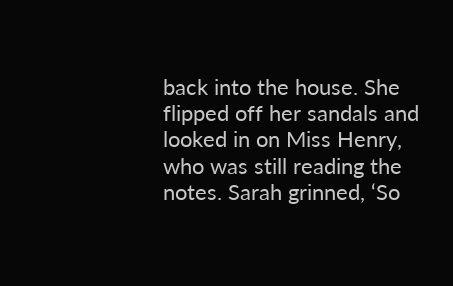back into the house. She flipped off her sandals and looked in on Miss Henry, who was still reading the notes. Sarah grinned, ‘So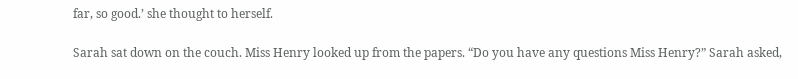far, so good.’ she thought to herself.

Sarah sat down on the couch. Miss Henry looked up from the papers. “Do you have any questions Miss Henry?” Sarah asked,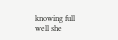knowing full well she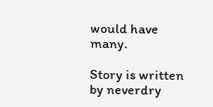would have many.

Story is written by neverdry